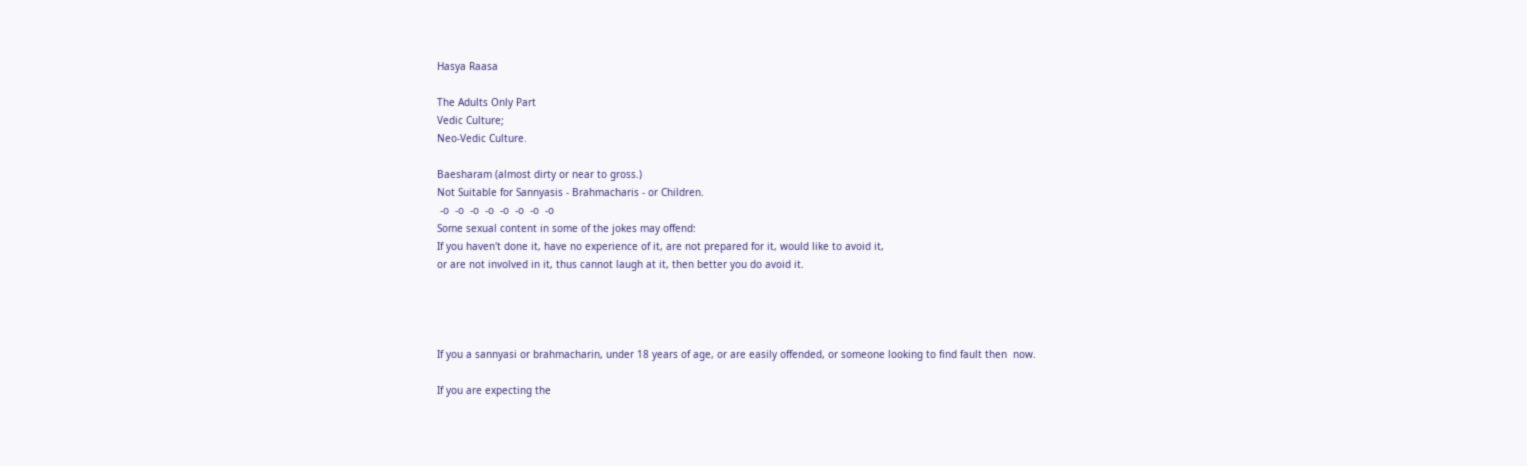Hasya Raasa

The Adults Only Part
Vedic Culture;
Neo-Vedic Culture.

Baesharam (almost dirty or near to gross.)
Not Suitable for Sannyasis - Brahmacharis - or Children.
 -o  -o  -o  -o  -o  -o  -o  -o
Some sexual content in some of the jokes may offend:
If you haven't done it, have no experience of it, are not prepared for it, would like to avoid it,
or are not involved in it, thus cannot laugh at it, then better you do avoid it.




If you a sannyasi or brahmacharin, under 18 years of age, or are easily offended, or someone looking to find fault then  now.

If you are expecting the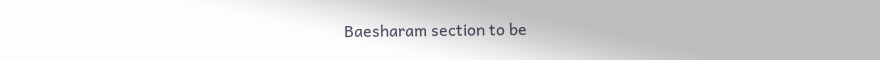Baesharam section to be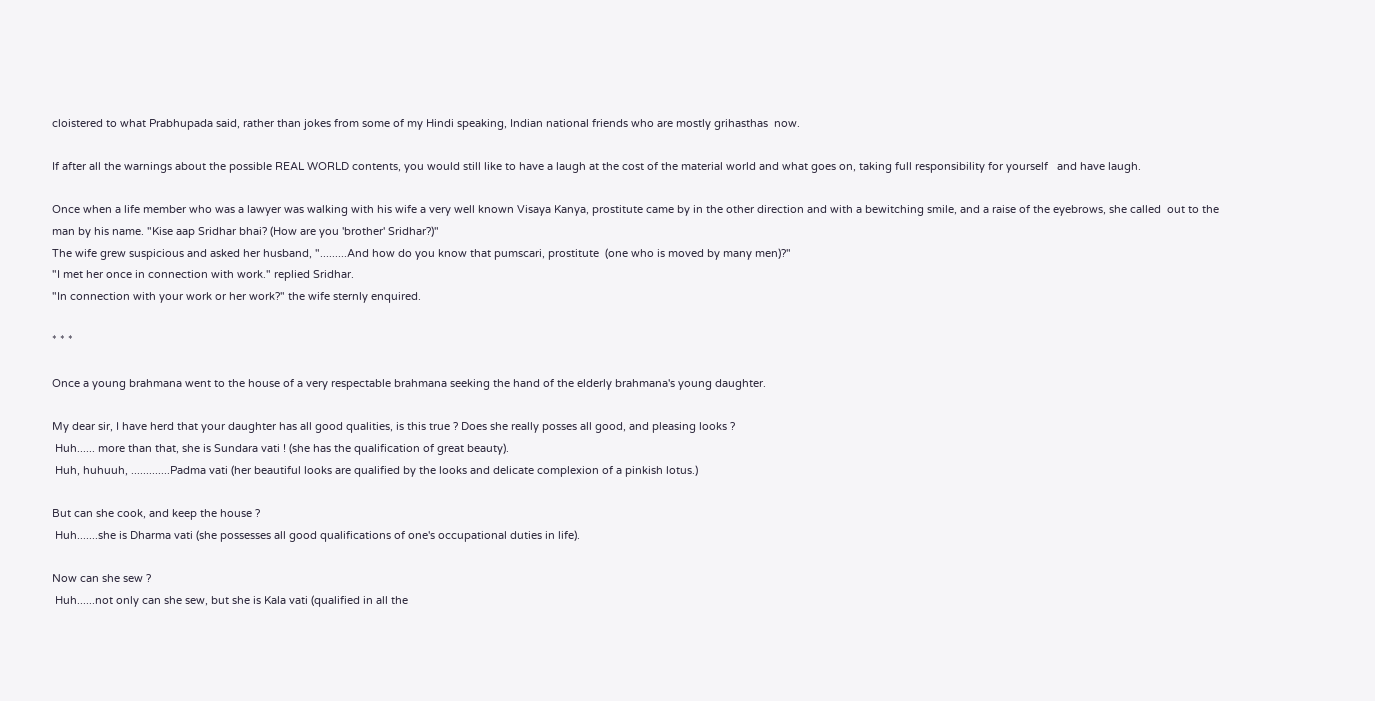cloistered to what Prabhupada said, rather than jokes from some of my Hindi speaking, Indian national friends who are mostly grihasthas  now.

If after all the warnings about the possible REAL WORLD contents, you would still like to have a laugh at the cost of the material world and what goes on, taking full responsibility for yourself   and have laugh.

Once when a life member who was a lawyer was walking with his wife a very well known Visaya Kanya, prostitute came by in the other direction and with a bewitching smile, and a raise of the eyebrows, she called  out to the man by his name. "Kise aap Sridhar bhai? (How are you 'brother' Sridhar?)"
The wife grew suspicious and asked her husband, ".........And how do you know that pumscari, prostitute  (one who is moved by many men)?"
"I met her once in connection with work." replied Sridhar.
"In connection with your work or her work?" the wife sternly enquired.

* * *

Once a young brahmana went to the house of a very respectable brahmana seeking the hand of the elderly brahmana's young daughter.

My dear sir, I have herd that your daughter has all good qualities, is this true ? Does she really posses all good, and pleasing looks ?
 Huh...... more than that, she is Sundara vati ! (she has the qualification of great beauty).
 Huh, huhuuh, .............Padma vati (her beautiful looks are qualified by the looks and delicate complexion of a pinkish lotus.)

But can she cook, and keep the house ?
 Huh.......she is Dharma vati (she possesses all good qualifications of one's occupational duties in life).

Now can she sew ?
 Huh......not only can she sew, but she is Kala vati (qualified in all the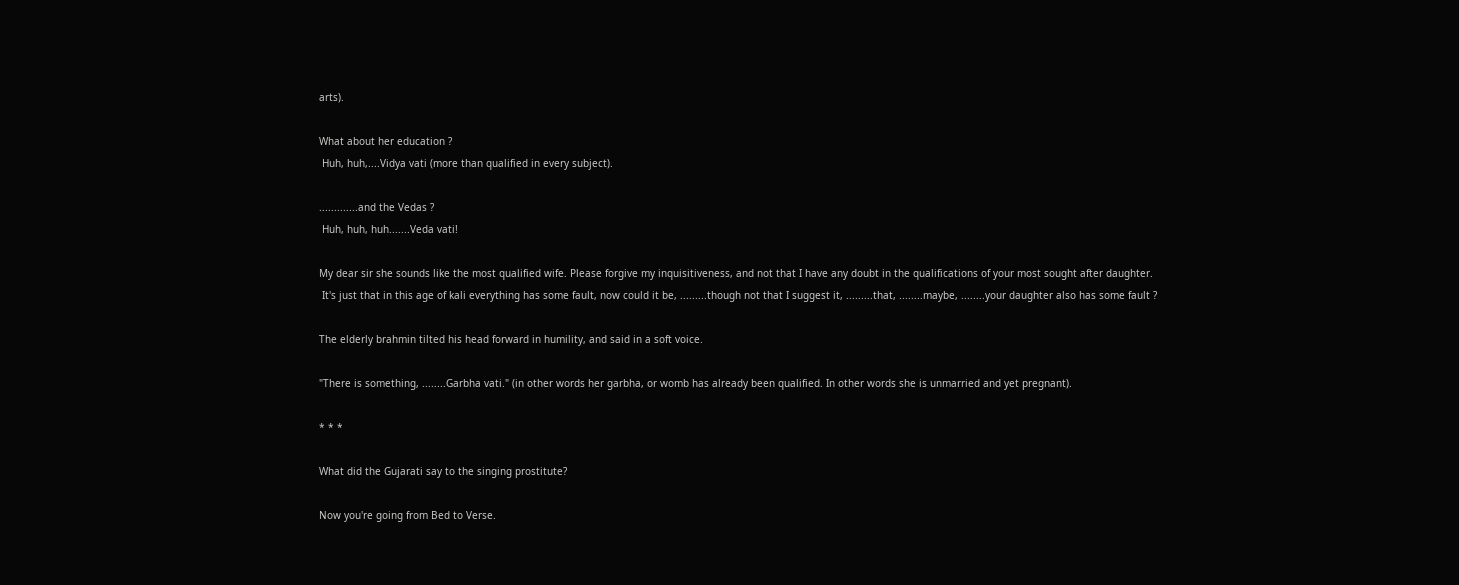arts).

What about her education ?
 Huh, huh,....Vidya vati (more than qualified in every subject).

.............and the Vedas ?
 Huh, huh, huh.......Veda vati!

My dear sir she sounds like the most qualified wife. Please forgive my inquisitiveness, and not that I have any doubt in the qualifications of your most sought after daughter.
 It's just that in this age of kali everything has some fault, now could it be, .........though not that I suggest it, .........that, ........maybe, ........your daughter also has some fault ?

The elderly brahmin tilted his head forward in humility, and said in a soft voice.

"There is something, ........Garbha vati." (in other words her garbha, or womb has already been qualified. In other words she is unmarried and yet pregnant).

* * *

What did the Gujarati say to the singing prostitute?

Now you're going from Bed to Verse.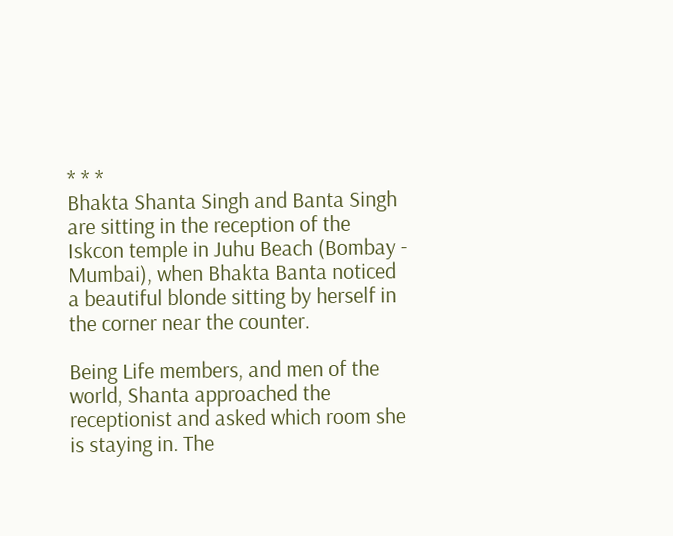* * *
Bhakta Shanta Singh and Banta Singh are sitting in the reception of the Iskcon temple in Juhu Beach (Bombay - Mumbai), when Bhakta Banta noticed a beautiful blonde sitting by herself in the corner near the counter.

Being Life members, and men of the world, Shanta approached the receptionist and asked which room she is staying in. The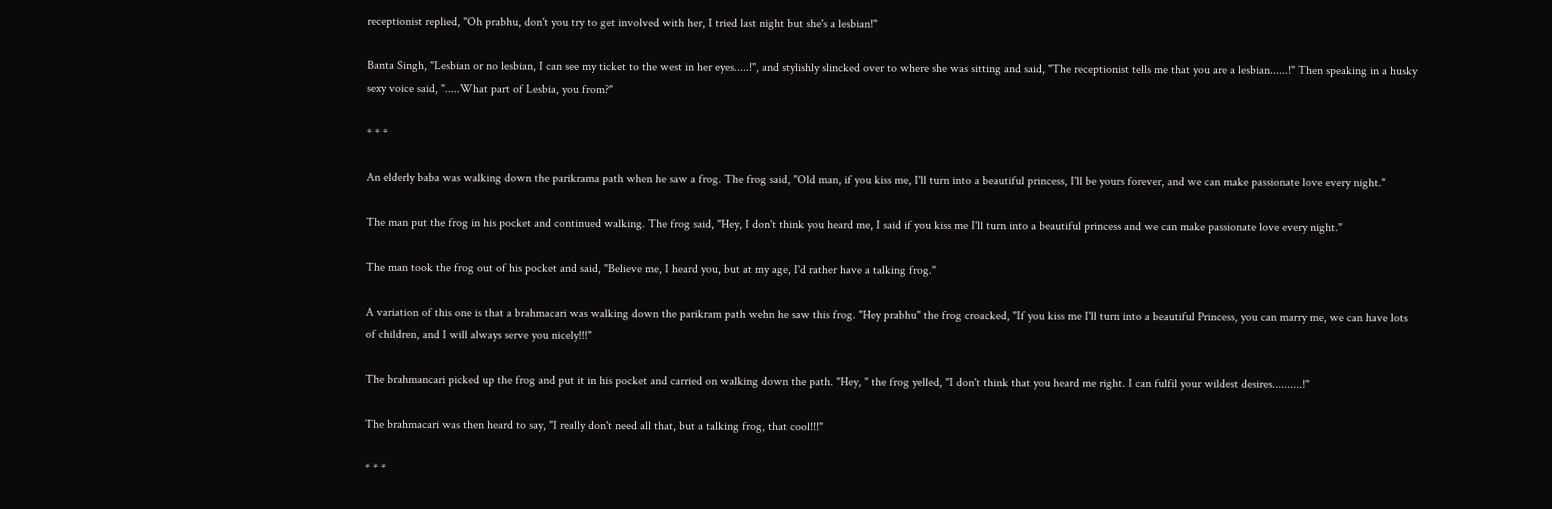receptionist replied, "Oh prabhu, don't you try to get involved with her, I tried last night but she's a lesbian!"

Banta Singh, "Lesbian or no lesbian, I can see my ticket to the west in her eyes.....!", and stylishly slincked over to where she was sitting and said, "The receptionist tells me that you are a lesbian......!" Then speaking in a husky sexy voice said, ".....What part of Lesbia, you from?"

* * *

An elderly baba was walking down the parikrama path when he saw a frog. The frog said, "Old man, if you kiss me, I'll turn into a beautiful princess, I'll be yours forever, and we can make passionate love every night."

The man put the frog in his pocket and continued walking. The frog said, "Hey, I don't think you heard me, I said if you kiss me I'll turn into a beautiful princess and we can make passionate love every night."

The man took the frog out of his pocket and said, "Believe me, I heard you, but at my age, I'd rather have a talking frog."

A variation of this one is that a brahmacari was walking down the parikram path wehn he saw this frog. "Hey prabhu" the frog croacked, "If you kiss me I'll turn into a beautiful Princess, you can marry me, we can have lots of children, and I will always serve you nicely!!!"

The brahmancari picked up the frog and put it in his pocket and carried on walking down the path. "Hey, " the frog yelled, "I don't think that you heard me right. I can fulfil your wildest desires..........!"

The brahmacari was then heard to say, "I really don't need all that, but a talking frog, that cool!!!"

* * *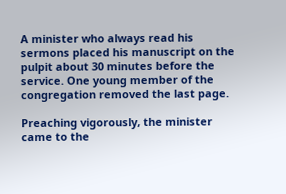A minister who always read his sermons placed his manuscript on the pulpit about 30 minutes before the service. One young member of the congregation removed the last page.

Preaching vigorously, the minister came to the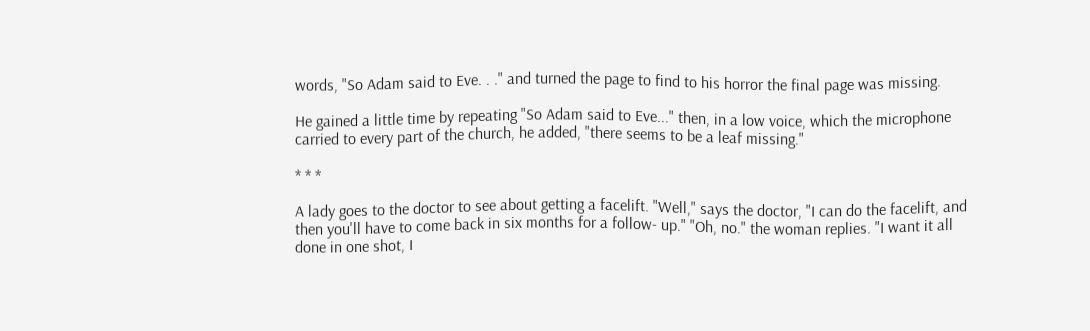words, "So Adam said to Eve. . ." and turned the page to find to his horror the final page was missing.

He gained a little time by repeating "So Adam said to Eve..." then, in a low voice, which the microphone carried to every part of the church, he added, "there seems to be a leaf missing."

* * *

A lady goes to the doctor to see about getting a facelift. "Well," says the doctor, "I can do the facelift, and then you'll have to come back in six months for a follow- up." "Oh, no." the woman replies. "I want it all done in one shot, I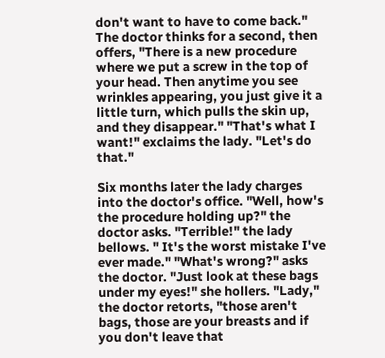don't want to have to come back." The doctor thinks for a second, then offers, "There is a new procedure where we put a screw in the top of your head. Then anytime you see wrinkles appearing, you just give it a little turn, which pulls the skin up, and they disappear." "That's what I want!" exclaims the lady. "Let's do that."

Six months later the lady charges into the doctor's office. "Well, how's the procedure holding up?" the doctor asks. "Terrible!" the lady bellows. " It's the worst mistake I've ever made." "What's wrong?" asks the doctor. "Just look at these bags under my eyes!" she hollers. "Lady," the doctor retorts, "those aren't bags, those are your breasts and if you don't leave that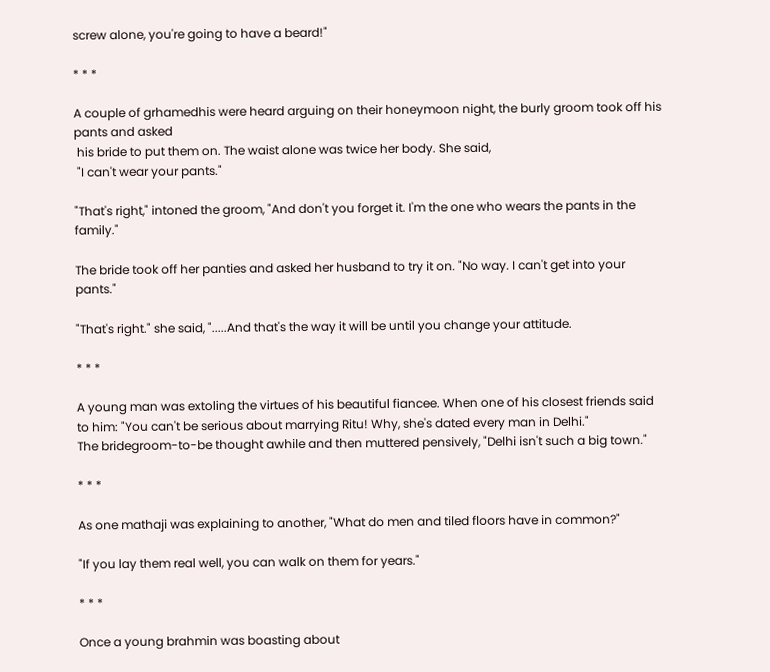screw alone, you're going to have a beard!"

* * *

A couple of grhamedhis were heard arguing on their honeymoon night, the burly groom took off his pants and asked
 his bride to put them on. The waist alone was twice her body. She said,
 "I can't wear your pants."

"That's right," intoned the groom, "And don't you forget it. I'm the one who wears the pants in the family."

The bride took off her panties and asked her husband to try it on. "No way. I can't get into your pants."

"That's right." she said, ".....And that's the way it will be until you change your attitude.

* * *

A young man was extoling the virtues of his beautiful fiancee. When one of his closest friends said to him: "You can't be serious about marrying Ritu! Why, she's dated every man in Delhi."
The bridegroom-to-be thought awhile and then muttered pensively, "Delhi isn't such a big town."

* * *

As one mathaji was explaining to another, "What do men and tiled floors have in common?"

"If you lay them real well, you can walk on them for years."

* * *

Once a young brahmin was boasting about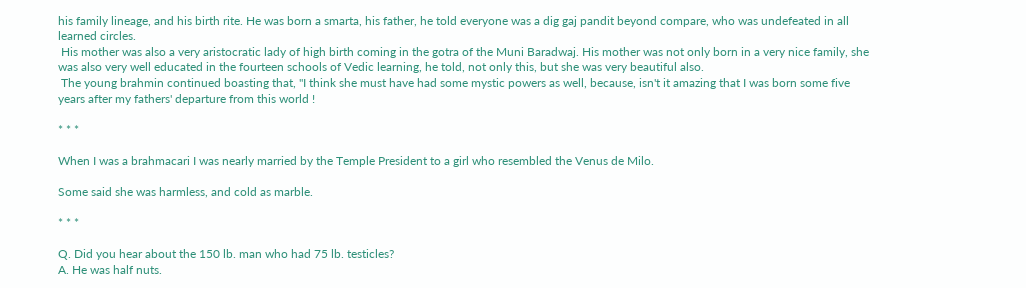his family lineage, and his birth rite. He was born a smarta, his father, he told everyone was a dig gaj pandit beyond compare, who was undefeated in all learned circles.
 His mother was also a very aristocratic lady of high birth coming in the gotra of the Muni Baradwaj. His mother was not only born in a very nice family, she was also very well educated in the fourteen schools of Vedic learning, he told, not only this, but she was very beautiful also.
 The young brahmin continued boasting that, "I think she must have had some mystic powers as well, because, isn't it amazing that I was born some five years after my fathers' departure from this world !

* * *

When I was a brahmacari I was nearly married by the Temple President to a girl who resembled the Venus de Milo.

Some said she was harmless, and cold as marble.

* * *

Q. Did you hear about the 150 lb. man who had 75 lb. testicles?
A. He was half nuts.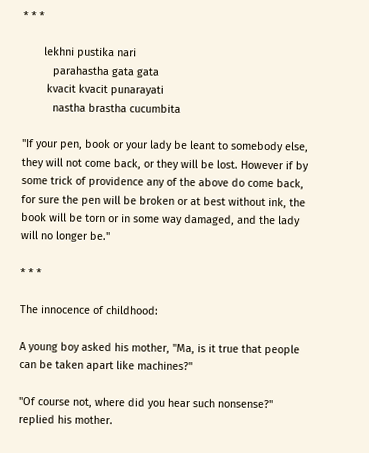* * *

       lekhni pustika nari
          parahastha gata gata
        kvacit kvacit punarayati
          nastha brastha cucumbita

"If your pen, book or your lady be leant to somebody else, they will not come back, or they will be lost. However if by some trick of providence any of the above do come back, for sure the pen will be broken or at best without ink, the book will be torn or in some way damaged, and the lady will no longer be."

* * *

The innocence of childhood:

A young boy asked his mother, "Ma, is it true that people can be taken apart like machines?"

"Of course not, where did you hear such nonsense?" replied his mother.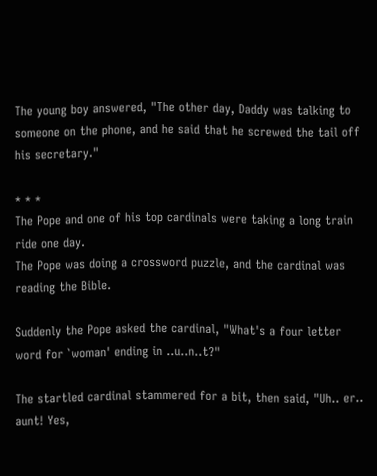The young boy answered, "The other day, Daddy was talking to someone on the phone, and he said that he screwed the tail off his secretary."

* * *
The Pope and one of his top cardinals were taking a long train ride one day.
The Pope was doing a crossword puzzle, and the cardinal was reading the Bible.

Suddenly the Pope asked the cardinal, "What's a four letter word for `woman' ending in ..u..n..t?"

The startled cardinal stammered for a bit, then said, "Uh.. er.. aunt! Yes,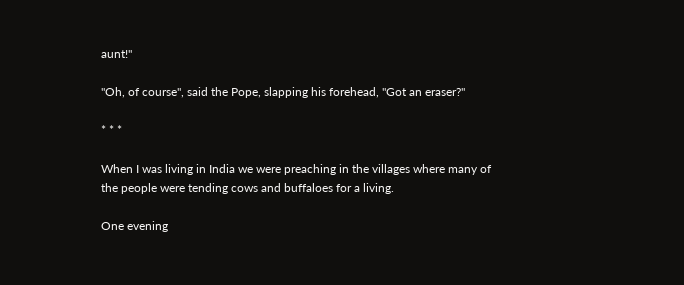aunt!"

"Oh, of course", said the Pope, slapping his forehead, "Got an eraser?"

* * *

When I was living in India we were preaching in the villages where many of the people were tending cows and buffaloes for a living.

One evening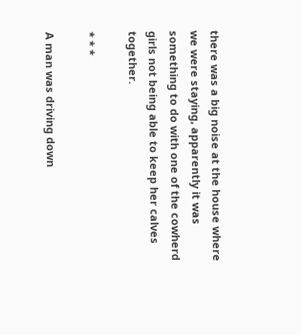there was a big noise at the house where we were staying, apparently it was something to do with one of the cowherd girls not being able to keep her calves together.

* * *

A man was driving down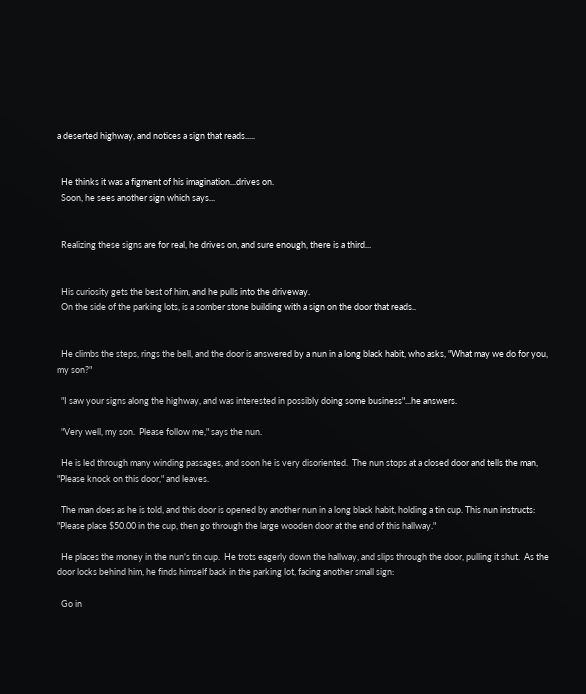a deserted highway, and notices a sign that reads.....


  He thinks it was a figment of his imagination...drives on.
  Soon, he sees another sign which says...


  Realizing these signs are for real, he drives on, and sure enough, there is a third...


  His curiosity gets the best of him, and he pulls into the driveway.
  On the side of the parking lots, is a somber stone building with a sign on the door that reads..


  He climbs the steps, rings the bell, and the door is answered by a nun in a long black habit, who asks, "What may we do for you, my son?"

  "I saw your signs along the highway, and was interested in possibly doing some business"...he answers.

  "Very well, my son.  Please follow me," says the nun.

  He is led through many winding passages, and soon he is very disoriented.  The nun stops at a closed door and tells the man, "Please knock on this door," and leaves.

  The man does as he is told, and this door is opened by another nun in a long black habit, holding a tin cup. This nun instructs: "Please place $50.00 in the cup, then go through the large wooden door at the end of this hallway."

  He places the money in the nun's tin cup.  He trots eagerly down the hallway, and slips through the door, pulling it shut.  As the door locks behind him, he finds himself back in the parking lot, facing another small sign:

  Go in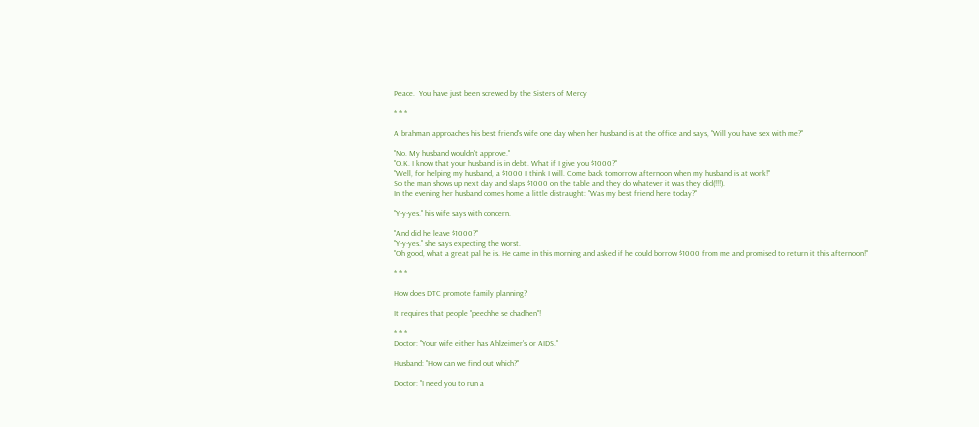Peace.  You have just been screwed by the Sisters of Mercy

* * *

A brahman approaches his best friend's wife one day when her husband is at the office and says, "Will you have sex with me?"

"No. My husband wouldn't approve."
"O.K. I know that your husband is in debt. What if I give you $1000?"
"Well, for helping my husband, a $1000 I think I will. Come back tomorrow afternoon when my husband is at work!"
So the man shows up next day and slaps $1000 on the table and they do whatever it was they did(!!!).
In the evening her husband comes home a little distraught: "Was my best friend here today?"

"Y-y-yes." his wife says with concern.

"And did he leave $1000?"
"Y-y-yes." she says expecting the worst.
"Oh good, what a great pal he is. He came in this morning and asked if he could borrow $1000 from me and promised to return it this afternoon!"

* * *

How does DTC promote family planning?

It requires that people "peechhe se chadhen"!

* * *
Doctor: "Your wife either has Ahlzeimer's or AIDS."

Husband: "How can we find out which?"

Doctor: "I need you to run a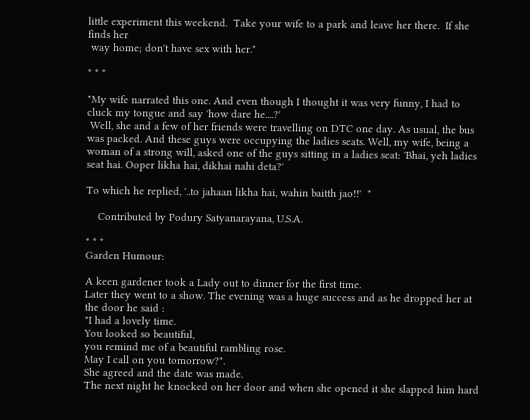little experiment this weekend.  Take your wife to a park and leave her there.  If she finds her
 way home; don't have sex with her."

* * *

"My wife narrated this one. And even though I thought it was very funny, I had to cluck my tongue and say 'how dare he....?'
 Well, she and a few of her friends were travelling on DTC one day. As usual, the bus was packed. And these guys were occupying the ladies seats. Well, my wife, being a woman of a strong will, asked one of the guys sitting in a ladies seat: 'Bhai, yeh ladies seat hai. Ooper likha hai, dikhai nahi deta?'

To which he replied, '..to jahaan likha hai, wahin baitth jao!!'  "

    Contributed by Podury Satyanarayana, U.S.A.

* * *
Garden Humour:

A keen gardener took a Lady out to dinner for the first time.
Later they went to a show. The evening was a huge success and as he dropped her at the door he said :
"I had a lovely time.
You looked so beautiful,
you remind me of a beautiful rambling rose.
May I call on you tomorrow?".
She agreed and the date was made.
The next night he knocked on her door and when she opened it she slapped him hard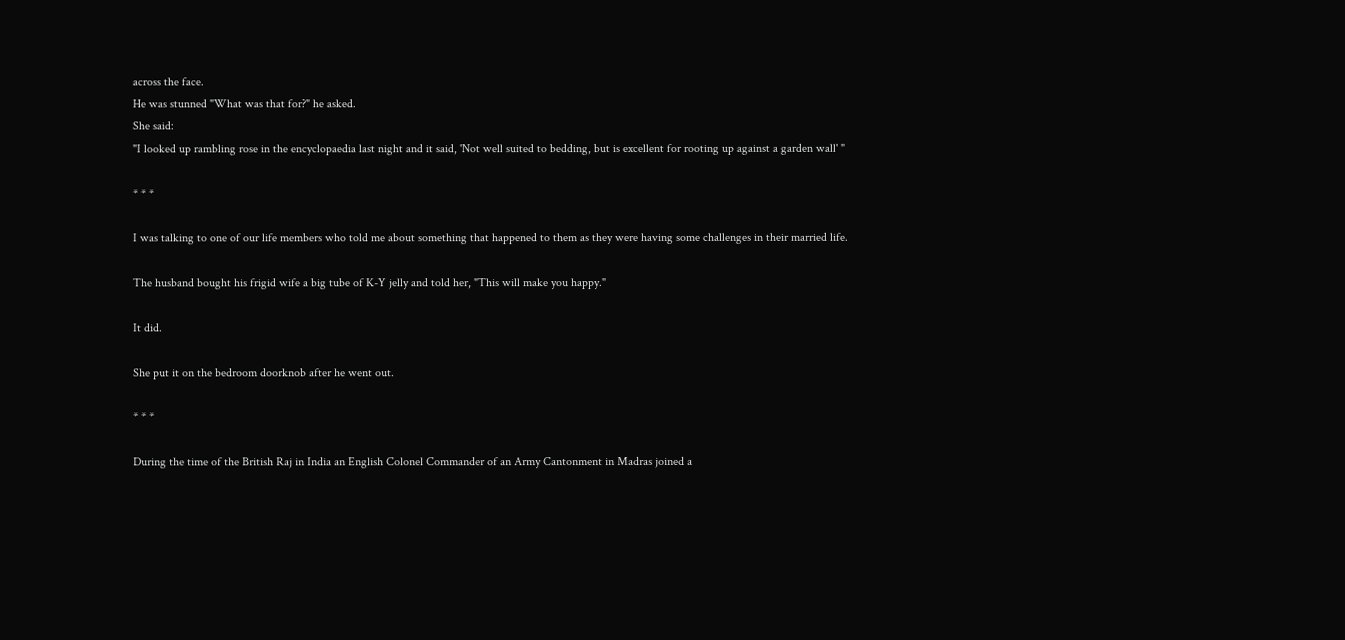across the face.
He was stunned "What was that for?" he asked.
She said:
"I looked up rambling rose in the encyclopaedia last night and it said, 'Not well suited to bedding, but is excellent for rooting up against a garden wall' "

* * *

I was talking to one of our life members who told me about something that happened to them as they were having some challenges in their married life.

The husband bought his frigid wife a big tube of K-Y jelly and told her, "This will make you happy."

It did.

She put it on the bedroom doorknob after he went out.

* * *

During the time of the British Raj in India an English Colonel Commander of an Army Cantonment in Madras joined a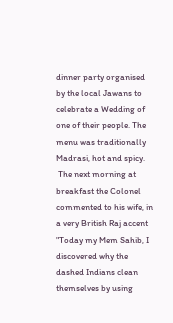dinner party organised by the local Jawans to celebrate a Wedding of one of their people. The menu was traditionally Madrasi, hot and spicy.
 The next morning at breakfast the Colonel commented to his wife, in a very British Raj accent "Today my Mem Sahib, I discovered why the dashed Indians clean themselves by using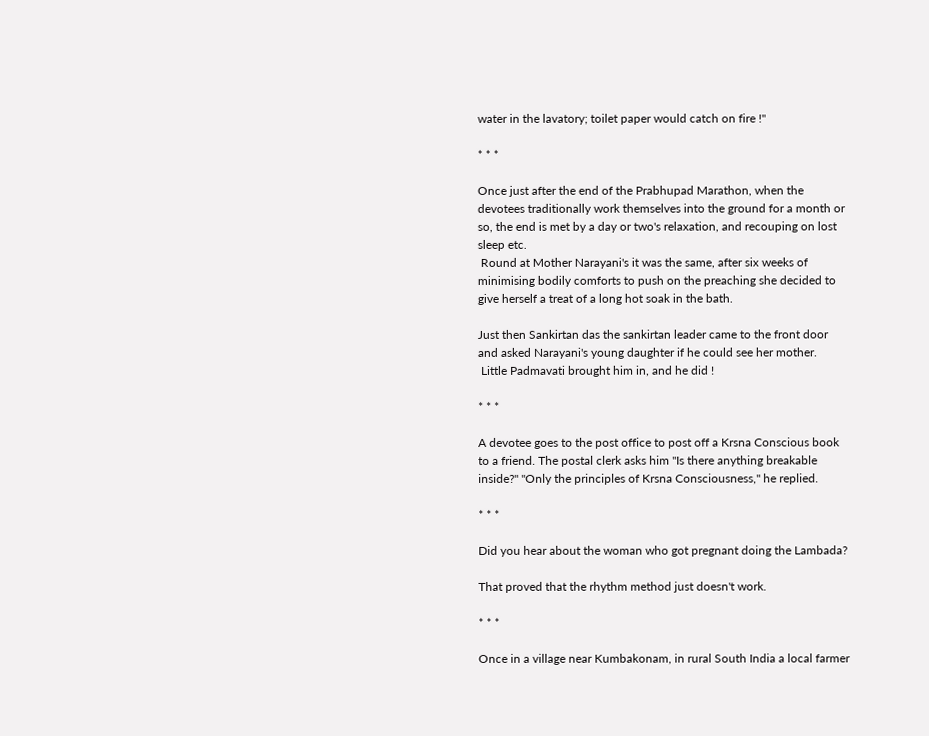water in the lavatory; toilet paper would catch on fire !"

* * *

Once just after the end of the Prabhupad Marathon, when the devotees traditionally work themselves into the ground for a month or so, the end is met by a day or two's relaxation, and recouping on lost sleep etc.
 Round at Mother Narayani's it was the same, after six weeks of minimising bodily comforts to push on the preaching she decided to give herself a treat of a long hot soak in the bath.

Just then Sankirtan das the sankirtan leader came to the front door and asked Narayani's young daughter if he could see her mother.
 Little Padmavati brought him in, and he did !

* * *

A devotee goes to the post office to post off a Krsna Conscious book to a friend. The postal clerk asks him "Is there anything breakable inside?" "Only the principles of Krsna Consciousness," he replied.

* * *

Did you hear about the woman who got pregnant doing the Lambada?

That proved that the rhythm method just doesn't work.

* * *

Once in a village near Kumbakonam, in rural South India a local farmer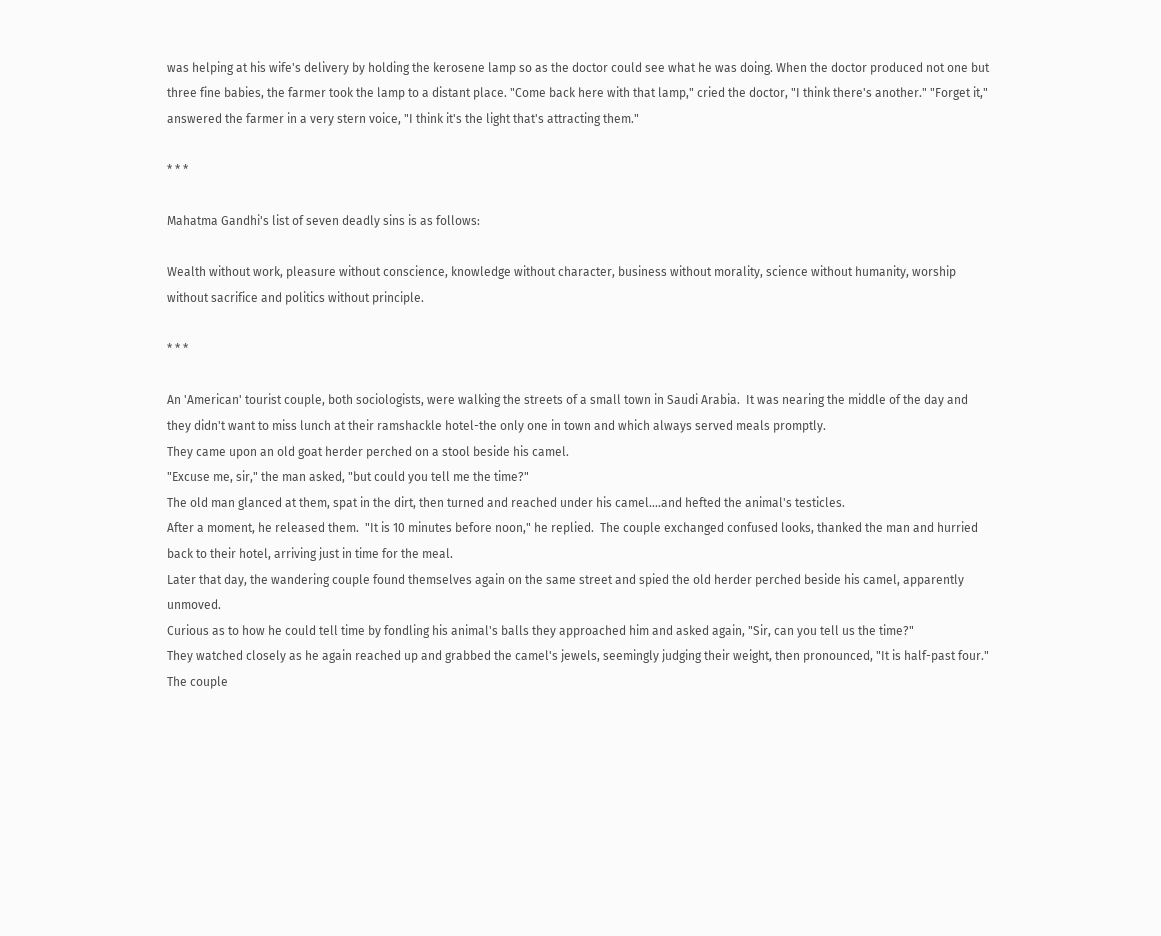was helping at his wife's delivery by holding the kerosene lamp so as the doctor could see what he was doing. When the doctor produced not one but three fine babies, the farmer took the lamp to a distant place. "Come back here with that lamp," cried the doctor, "I think there's another." "Forget it," answered the farmer in a very stern voice, "I think it's the light that's attracting them."

* * *

Mahatma Gandhi's list of seven deadly sins is as follows:

Wealth without work, pleasure without conscience, knowledge without character, business without morality, science without humanity, worship without sacrifice and politics without principle.

* * *

An 'American' tourist couple, both sociologists, were walking the streets of a small town in Saudi Arabia.  It was nearing the middle of the day and they didn't want to miss lunch at their ramshackle hotel-the only one in town and which always served meals promptly.
They came upon an old goat herder perched on a stool beside his camel.
"Excuse me, sir," the man asked, "but could you tell me the time?"
The old man glanced at them, spat in the dirt, then turned and reached under his camel....and hefted the animal's testicles.
After a moment, he released them.  "It is 10 minutes before noon," he replied.  The couple exchanged confused looks, thanked the man and hurried back to their hotel, arriving just in time for the meal.
Later that day, the wandering couple found themselves again on the same street and spied the old herder perched beside his camel, apparently unmoved.
Curious as to how he could tell time by fondling his animal's balls they approached him and asked again, "Sir, can you tell us the time?"
They watched closely as he again reached up and grabbed the camel's jewels, seemingly judging their weight, then pronounced, "It is half-past four."
The couple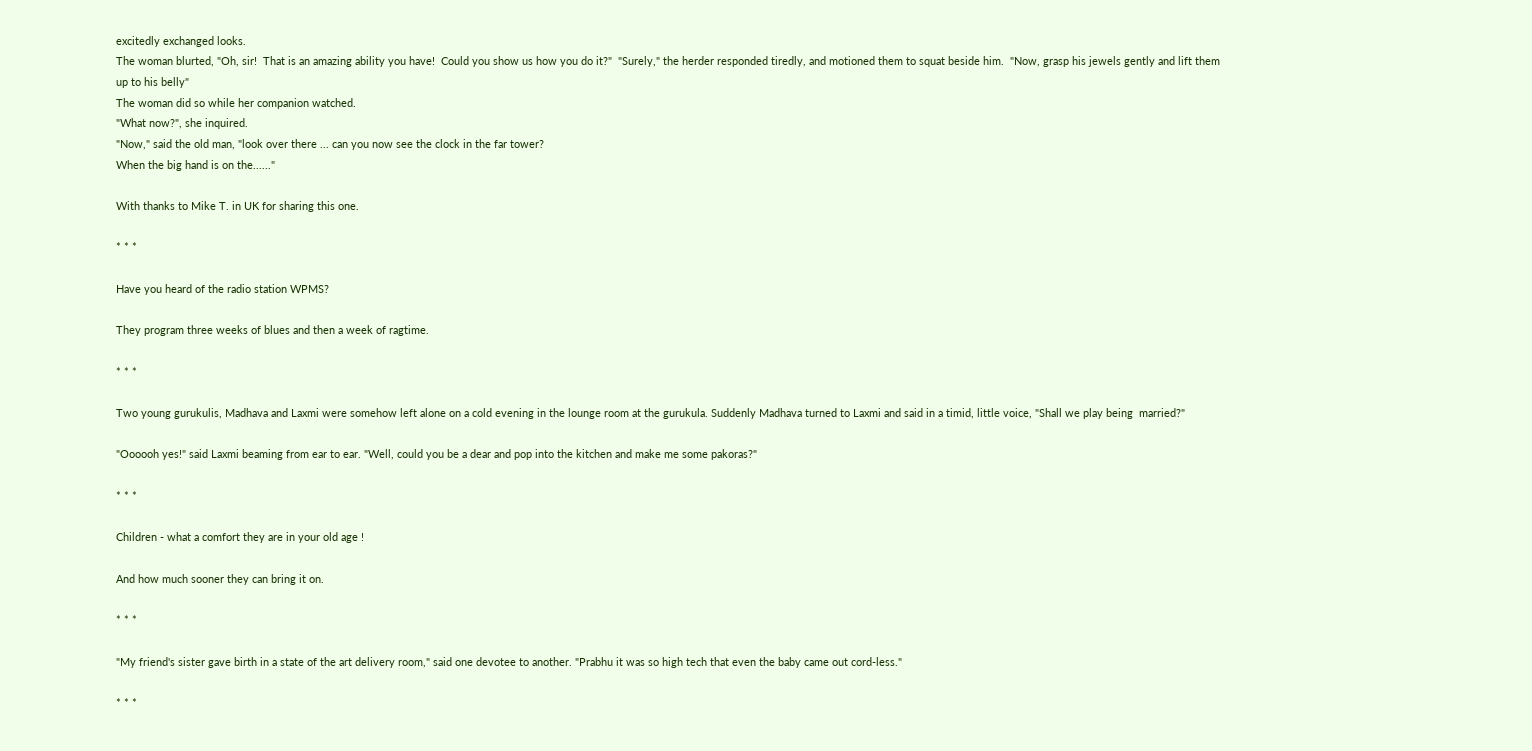excitedly exchanged looks.
The woman blurted, "Oh, sir!  That is an amazing ability you have!  Could you show us how you do it?"  "Surely," the herder responded tiredly, and motioned them to squat beside him.  "Now, grasp his jewels gently and lift them up to his belly"
The woman did so while her companion watched.
"What now?", she inquired.
"Now," said the old man, "look over there ... can you now see the clock in the far tower?
When the big hand is on the......"

With thanks to Mike T. in UK for sharing this one.

* * *

Have you heard of the radio station WPMS?

They program three weeks of blues and then a week of ragtime.

* * *

Two young gurukulis, Madhava and Laxmi were somehow left alone on a cold evening in the lounge room at the gurukula. Suddenly Madhava turned to Laxmi and said in a timid, little voice, "Shall we play being  married?"

"Oooooh yes!" said Laxmi beaming from ear to ear. "Well, could you be a dear and pop into the kitchen and make me some pakoras?"

* * *

Children - what a comfort they are in your old age !

And how much sooner they can bring it on.

* * *

"My friend's sister gave birth in a state of the art delivery room," said one devotee to another. "Prabhu it was so high tech that even the baby came out cord-less."

* * *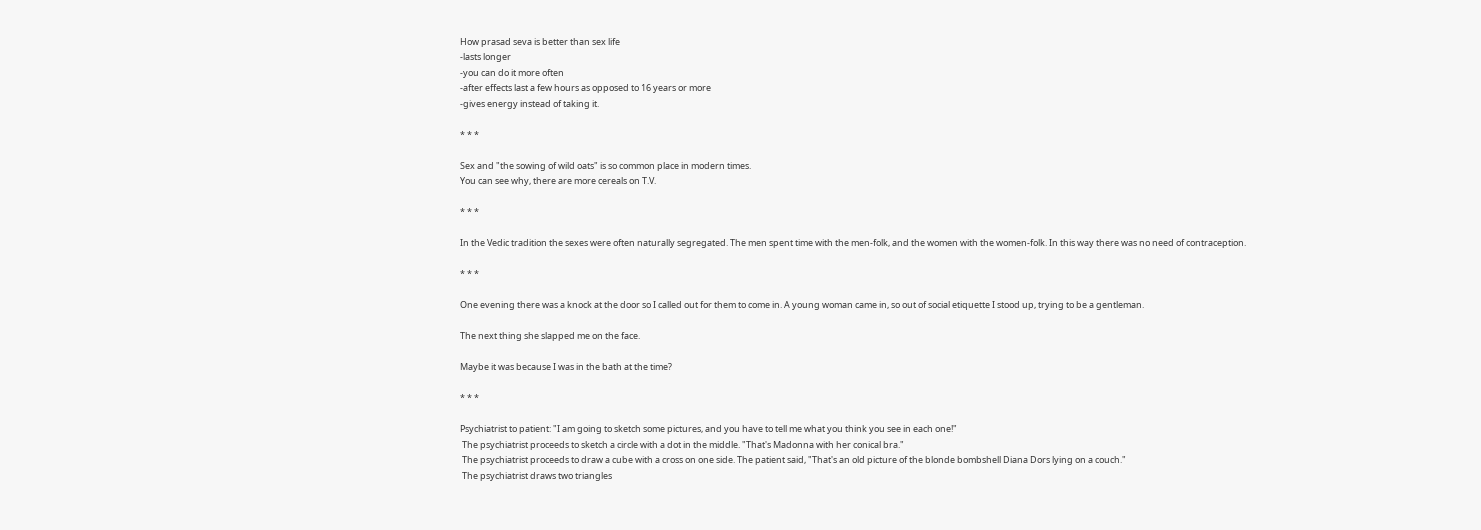How prasad seva is better than sex life
-lasts longer
-you can do it more often
-after effects last a few hours as opposed to 16 years or more
-gives energy instead of taking it.

* * *

Sex and "the sowing of wild oats" is so common place in modern times.
You can see why, there are more cereals on T.V.

* * *

In the Vedic tradition the sexes were often naturally segregated. The men spent time with the men-folk, and the women with the women-folk. In this way there was no need of contraception.

* * *

One evening there was a knock at the door so I called out for them to come in. A young woman came in, so out of social etiquette I stood up, trying to be a gentleman.

The next thing she slapped me on the face.

Maybe it was because I was in the bath at the time?

* * *

Psychiatrist to patient: "I am going to sketch some pictures, and you have to tell me what you think you see in each one!"
 The psychiatrist proceeds to sketch a circle with a dot in the middle. "That's Madonna with her conical bra."
 The psychiatrist proceeds to draw a cube with a cross on one side. The patient said, "That's an old picture of the blonde bombshell Diana Dors lying on a couch."
 The psychiatrist draws two triangles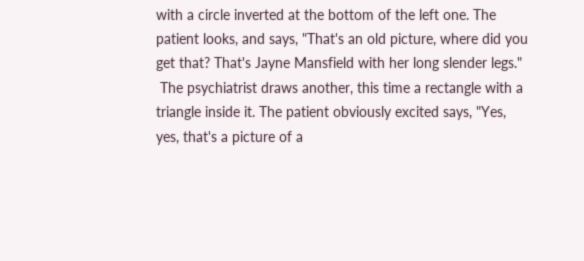with a circle inverted at the bottom of the left one. The patient looks, and says, "That's an old picture, where did you get that? That's Jayne Mansfield with her long slender legs."
 The psychiatrist draws another, this time a rectangle with a triangle inside it. The patient obviously excited says, "Yes, yes, that's a picture of a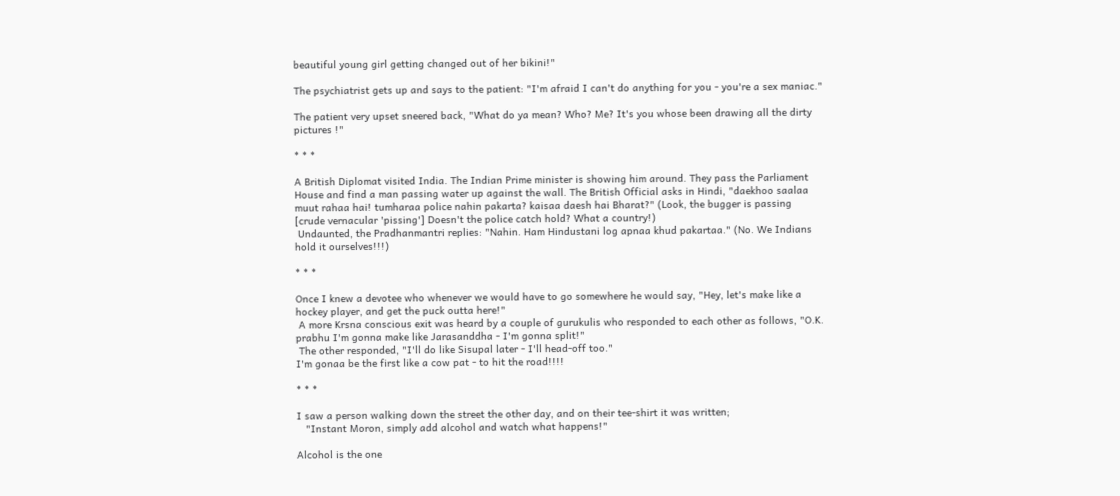beautiful young girl getting changed out of her bikini!"

The psychiatrist gets up and says to the patient: "I'm afraid I can't do anything for you - you're a sex maniac."

The patient very upset sneered back, "What do ya mean? Who? Me? It's you whose been drawing all the dirty pictures !"

* * *

A British Diplomat visited India. The Indian Prime minister is showing him around. They pass the Parliament House and find a man passing water up against the wall. The British Official asks in Hindi, "daekhoo saalaa muut rahaa hai! tumharaa police nahin pakarta? kaisaa daesh hai Bharat?" (Look, the bugger is passing [crude vernacular 'pissing'] Doesn't the police catch hold? What a country!)
 Undaunted, the Pradhanmantri replies: "Nahin. Ham Hindustani log apnaa khud pakartaa." (No. We Indians hold it ourselves!!!)

* * *

Once I knew a devotee who whenever we would have to go somewhere he would say, "Hey, let's make like a hockey player, and get the puck outta here!"
 A more Krsna conscious exit was heard by a couple of gurukulis who responded to each other as follows, "O.K. prabhu I'm gonna make like Jarasanddha - I'm gonna split!"
 The other responded, "I'll do like Sisupal later - I'll head-off too."
I'm gonaa be the first like a cow pat - to hit the road!!!!

* * *

I saw a person walking down the street the other day, and on their tee-shirt it was written;
   "Instant Moron, simply add alcohol and watch what happens!"

Alcohol is the one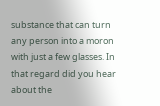substance that can turn any person into a moron with just a few glasses. In that regard did you hear about the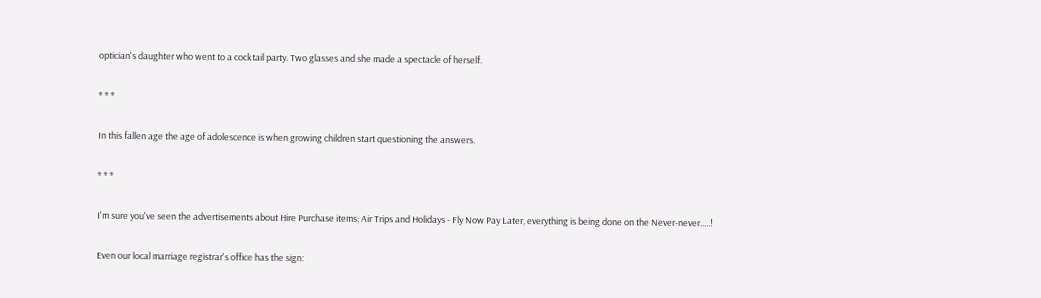optician's daughter who went to a cocktail party. Two glasses and she made a spectacle of herself.

* * *

In this fallen age the age of adolescence is when growing children start questioning the answers.

* * *

I'm sure you've seen the advertisements about Hire Purchase items; Air Trips and Holidays - Fly Now Pay Later, everything is being done on the Never-never.....!

Even our local marriage registrar's office has the sign: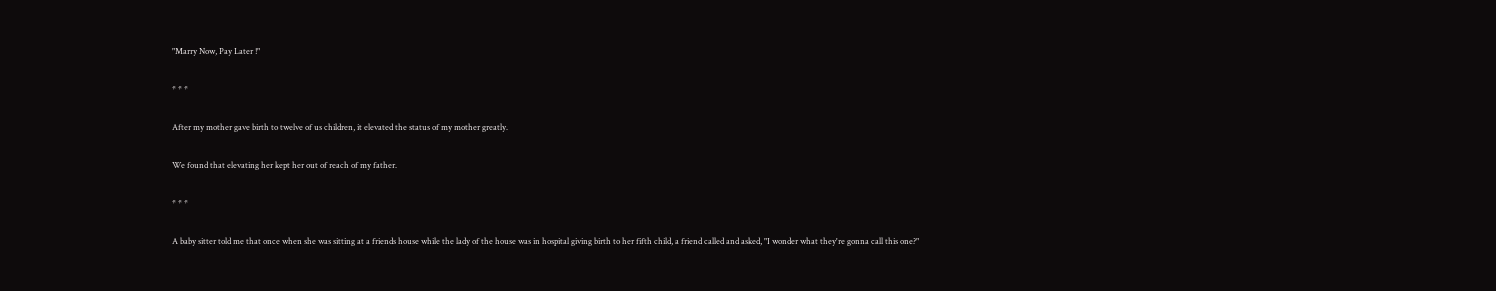"Marry Now, Pay Later !"

* * *

After my mother gave birth to twelve of us children, it elevated the status of my mother greatly.

We found that elevating her kept her out of reach of my father.

* * *

A baby sitter told me that once when she was sitting at a friends house while the lady of the house was in hospital giving birth to her fifth child, a friend called and asked, "I wonder what they're gonna call this one?"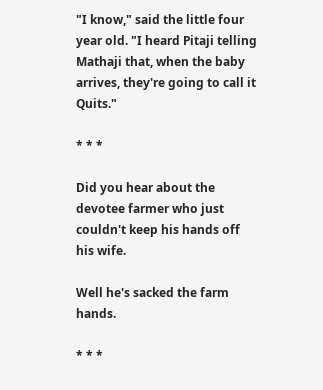"I know," said the little four year old. "I heard Pitaji telling Mathaji that, when the baby arrives, they're going to call it Quits."

* * *

Did you hear about the devotee farmer who just couldn't keep his hands off his wife.

Well he's sacked the farm hands.

* * *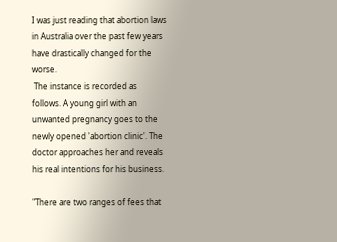I was just reading that abortion laws in Australia over the past few years have drastically changed for the worse.
 The instance is recorded as follows. A young girl with an unwanted pregnancy goes to the newly opened 'abortion clinic'. The doctor approaches her and reveals his real intentions for his business.

"There are two ranges of fees that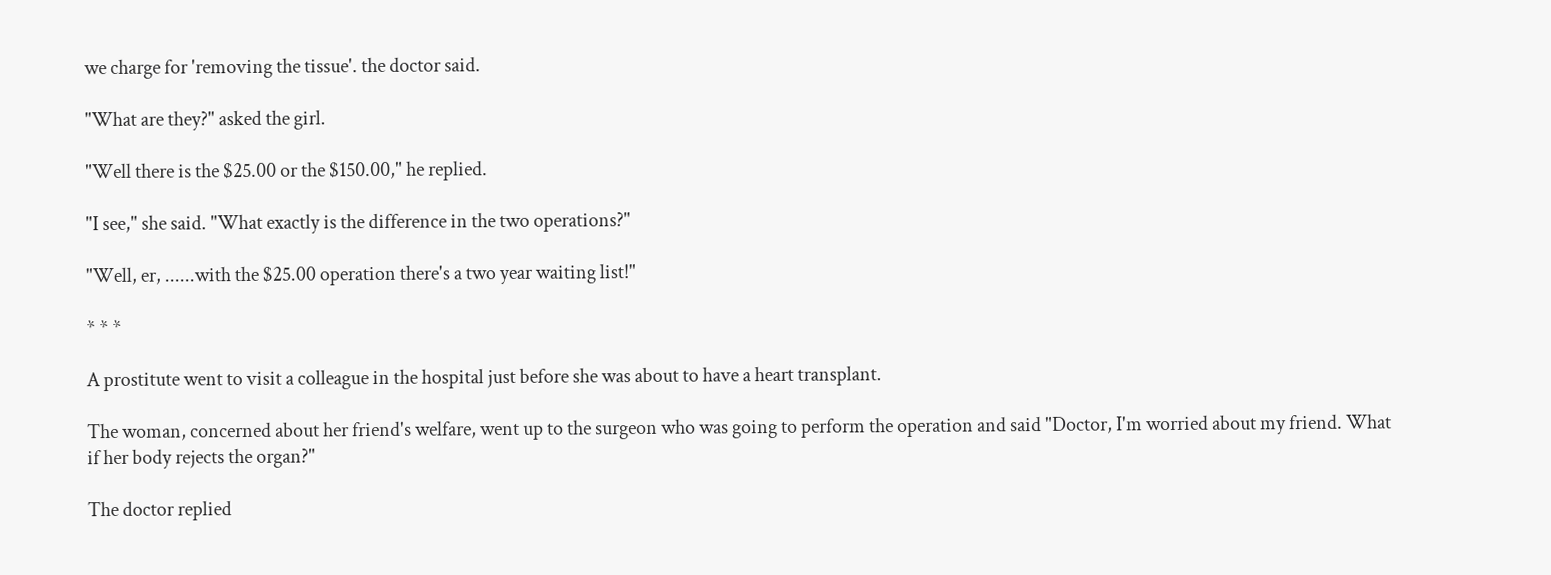we charge for 'removing the tissue'. the doctor said.

"What are they?" asked the girl.

"Well there is the $25.00 or the $150.00," he replied.

"I see," she said. "What exactly is the difference in the two operations?"

"Well, er, ......with the $25.00 operation there's a two year waiting list!"

* * *

A prostitute went to visit a colleague in the hospital just before she was about to have a heart transplant.

The woman, concerned about her friend's welfare, went up to the surgeon who was going to perform the operation and said "Doctor, I'm worried about my friend. What if her body rejects the organ?"

The doctor replied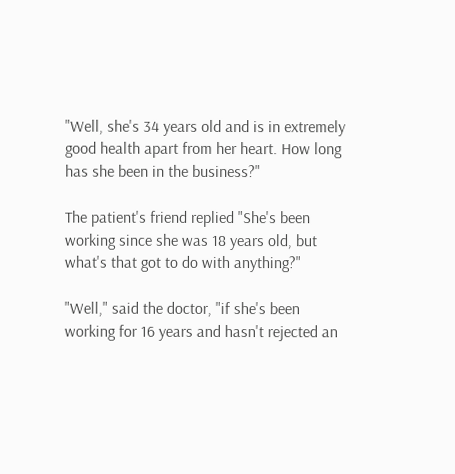"Well, she's 34 years old and is in extremely good health apart from her heart. How long has she been in the business?"

The patient's friend replied "She's been working since she was 18 years old, but what's that got to do with anything?"

"Well," said the doctor, "if she's been working for 16 years and hasn't rejected an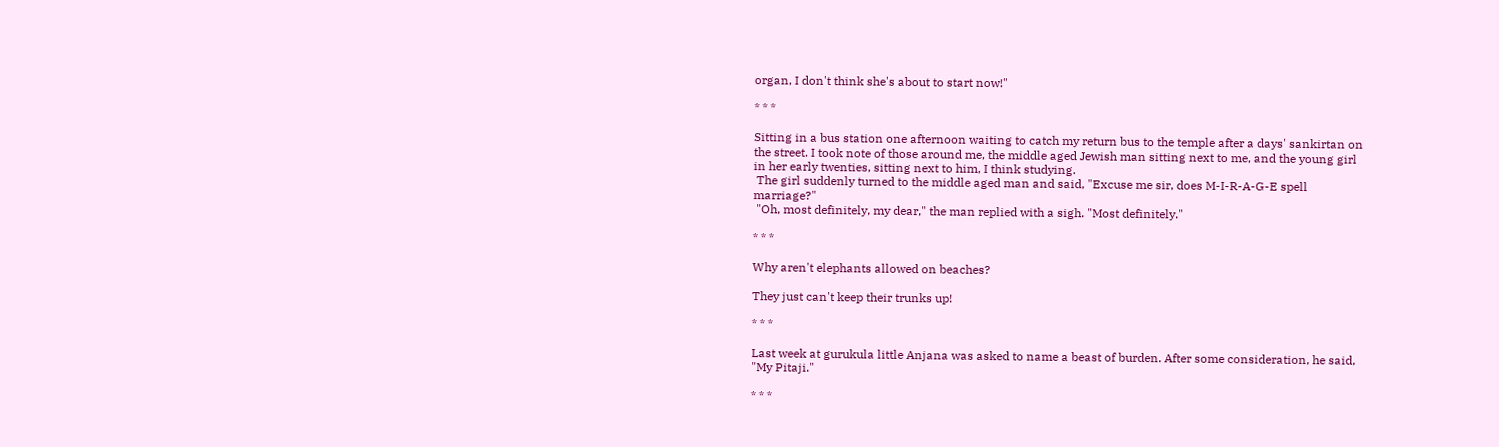organ, I don't think she's about to start now!"

* * *

Sitting in a bus station one afternoon waiting to catch my return bus to the temple after a days' sankirtan on the street. I took note of those around me, the middle aged Jewish man sitting next to me, and the young girl in her early twenties, sitting next to him, I think studying.
 The girl suddenly turned to the middle aged man and said, "Excuse me sir, does M-I-R-A-G-E spell marriage?"
 "Oh, most definitely, my dear," the man replied with a sigh. "Most definitely."

* * *

Why aren't elephants allowed on beaches?

They just can't keep their trunks up!

* * *

Last week at gurukula little Anjana was asked to name a beast of burden. After some consideration, he said, "My Pitaji."

* * *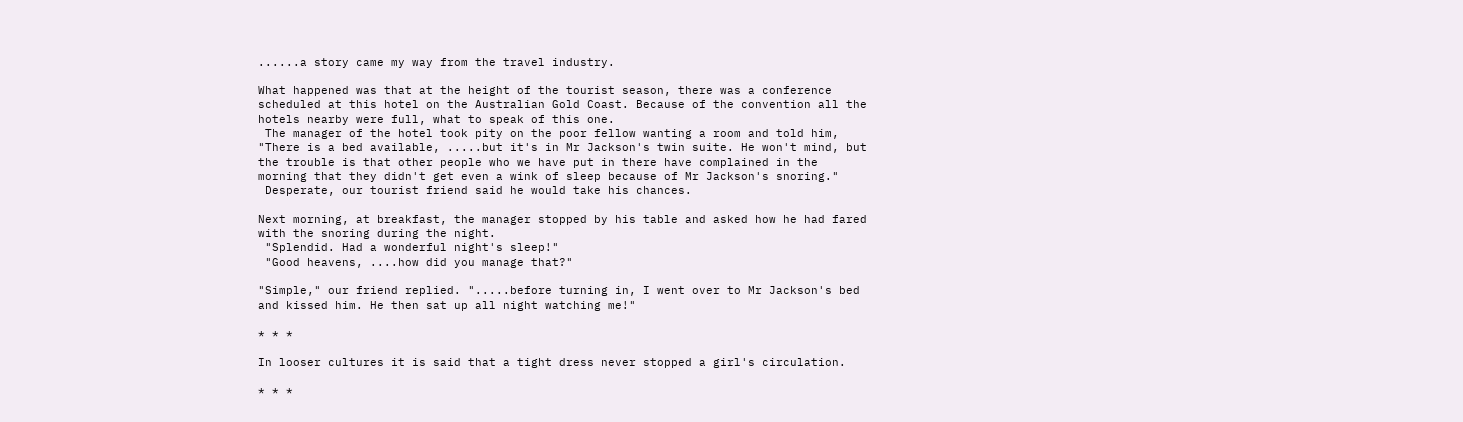......a story came my way from the travel industry.

What happened was that at the height of the tourist season, there was a conference scheduled at this hotel on the Australian Gold Coast. Because of the convention all the hotels nearby were full, what to speak of this one.
 The manager of the hotel took pity on the poor fellow wanting a room and told him, "There is a bed available, .....but it's in Mr Jackson's twin suite. He won't mind, but the trouble is that other people who we have put in there have complained in the morning that they didn't get even a wink of sleep because of Mr Jackson's snoring."
 Desperate, our tourist friend said he would take his chances.

Next morning, at breakfast, the manager stopped by his table and asked how he had fared with the snoring during the night.
 "Splendid. Had a wonderful night's sleep!"
 "Good heavens, ....how did you manage that?"

"Simple," our friend replied. ".....before turning in, I went over to Mr Jackson's bed and kissed him. He then sat up all night watching me!"

* * *

In looser cultures it is said that a tight dress never stopped a girl's circulation.

* * *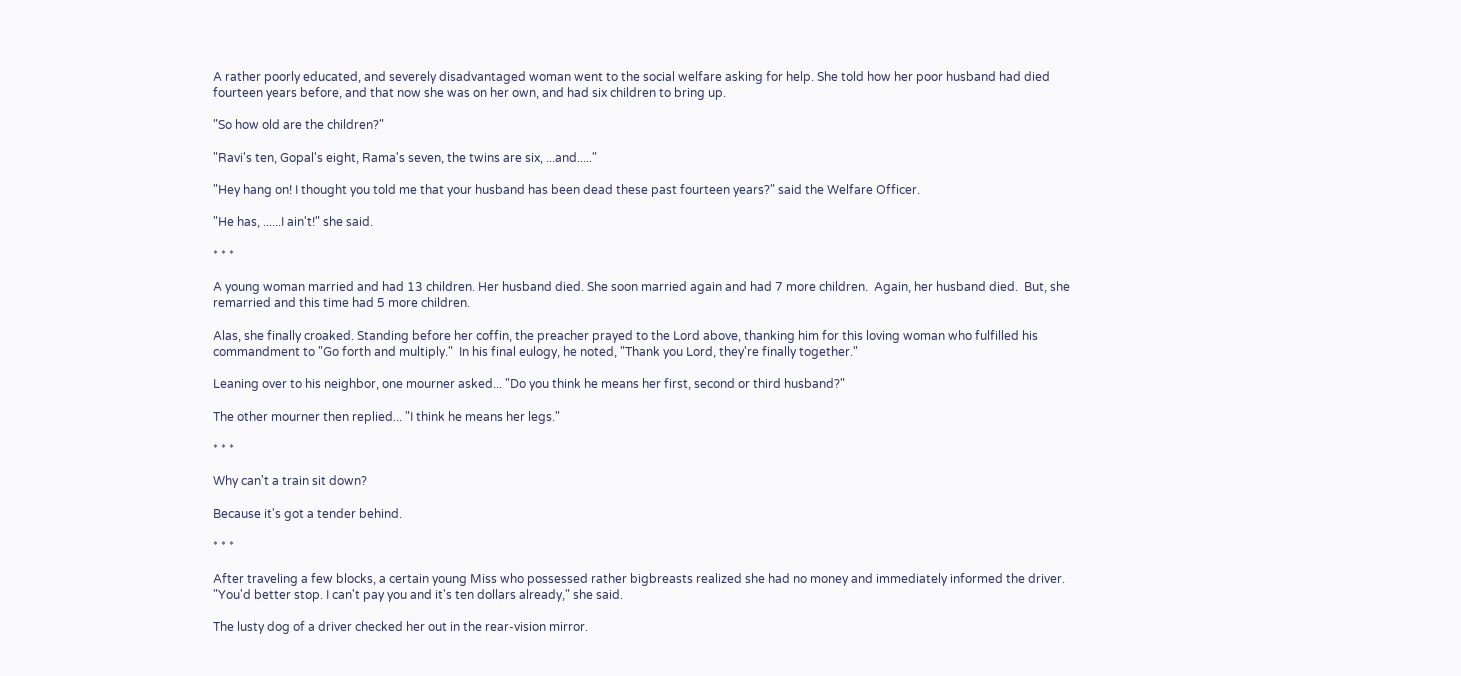A rather poorly educated, and severely disadvantaged woman went to the social welfare asking for help. She told how her poor husband had died fourteen years before, and that now she was on her own, and had six children to bring up.

"So how old are the children?"

"Ravi's ten, Gopal's eight, Rama's seven, the twins are six, ...and....."

"Hey hang on! I thought you told me that your husband has been dead these past fourteen years?" said the Welfare Officer.

"He has, ......I ain't!" she said.

* * *

A young woman married and had 13 children. Her husband died. She soon married again and had 7 more children.  Again, her husband died.  But, she remarried and this time had 5 more children.

Alas, she finally croaked. Standing before her coffin, the preacher prayed to the Lord above, thanking him for this loving woman who fulfilled his commandment to "Go forth and multiply."  In his final eulogy, he noted, "Thank you Lord, they're finally together."

Leaning over to his neighbor, one mourner asked... "Do you think he means her first, second or third husband?"

The other mourner then replied... "I think he means her legs."

* * *

Why can't a train sit down?

Because it's got a tender behind.

* * *

After traveling a few blocks, a certain young Miss who possessed rather bigbreasts realized she had no money and immediately informed the driver. "You'd better stop. I can't pay you and it's ten dollars already," she said.

The lusty dog of a driver checked her out in the rear-vision mirror.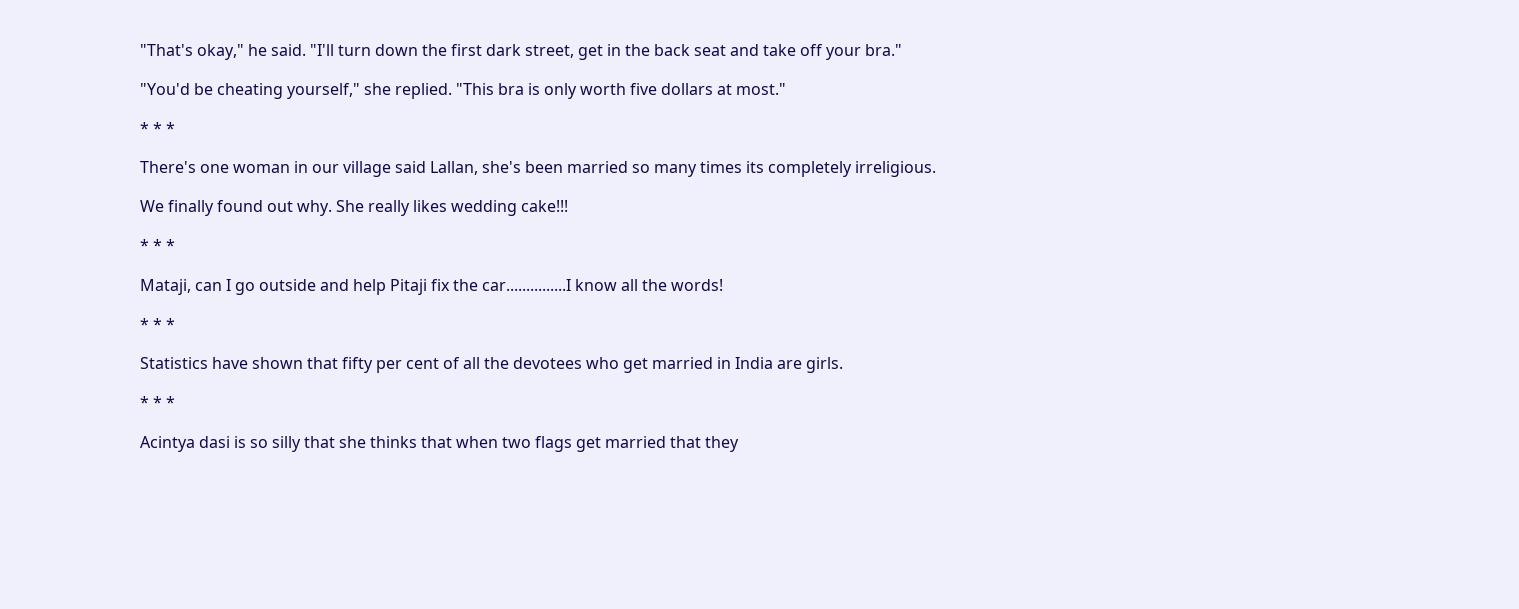"That's okay," he said. "I'll turn down the first dark street, get in the back seat and take off your bra."

"You'd be cheating yourself," she replied. "This bra is only worth five dollars at most."

* * *

There's one woman in our village said Lallan, she's been married so many times its completely irreligious.

We finally found out why. She really likes wedding cake!!!

* * *

Mataji, can I go outside and help Pitaji fix the car...............I know all the words!

* * *

Statistics have shown that fifty per cent of all the devotees who get married in India are girls.

* * *

Acintya dasi is so silly that she thinks that when two flags get married that they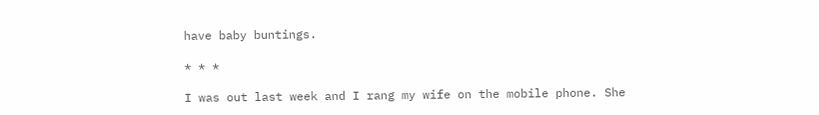have baby buntings.

* * *

I was out last week and I rang my wife on the mobile phone. She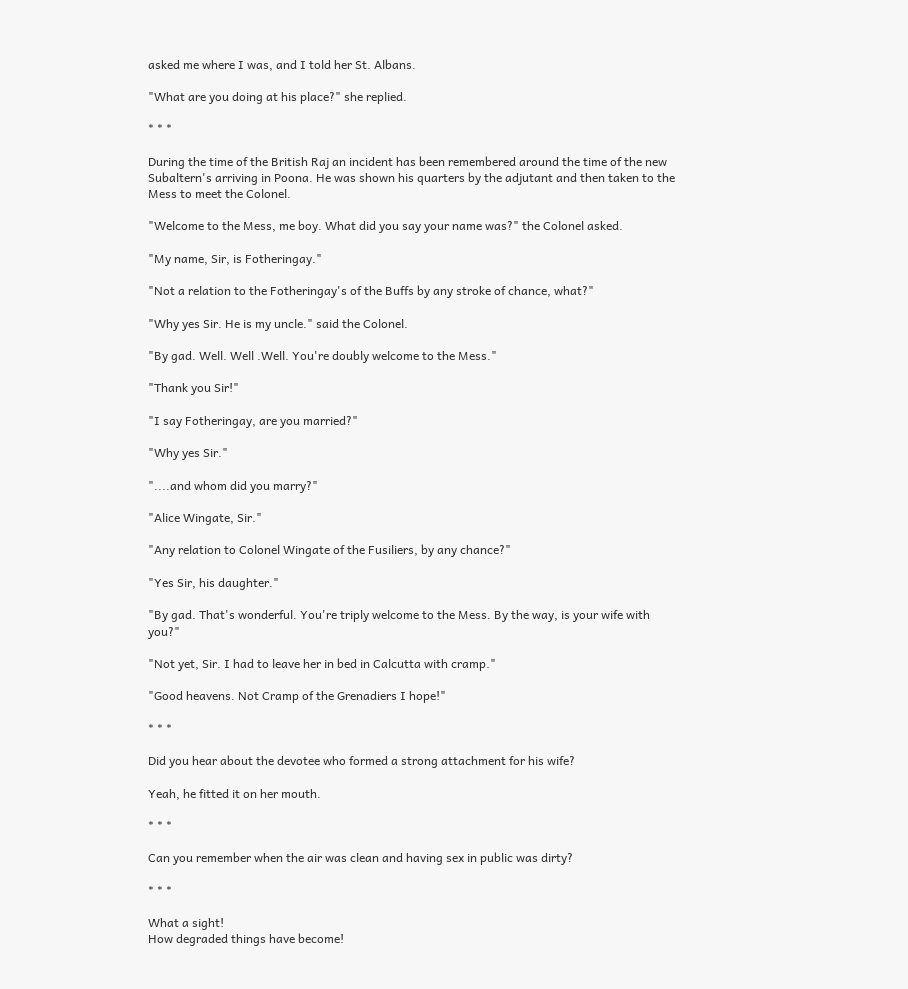asked me where I was, and I told her St. Albans.

"What are you doing at his place?" she replied.

* * *

During the time of the British Raj an incident has been remembered around the time of the new Subaltern's arriving in Poona. He was shown his quarters by the adjutant and then taken to the Mess to meet the Colonel.

"Welcome to the Mess, me boy. What did you say your name was?" the Colonel asked.

"My name, Sir, is Fotheringay."

"Not a relation to the Fotheringay's of the Buffs by any stroke of chance, what?"

"Why yes Sir. He is my uncle." said the Colonel.

"By gad. Well. Well .Well. You're doubly welcome to the Mess."

"Thank you Sir!"

"I say Fotheringay, are you married?"

"Why yes Sir."

"....and whom did you marry?"

"Alice Wingate, Sir."

"Any relation to Colonel Wingate of the Fusiliers, by any chance?"

"Yes Sir, his daughter."

"By gad. That's wonderful. You're triply welcome to the Mess. By the way, is your wife with you?"

"Not yet, Sir. I had to leave her in bed in Calcutta with cramp."

"Good heavens. Not Cramp of the Grenadiers I hope!"

* * *

Did you hear about the devotee who formed a strong attachment for his wife?

Yeah, he fitted it on her mouth.

* * *

Can you remember when the air was clean and having sex in public was dirty?

* * *

What a sight!
How degraded things have become!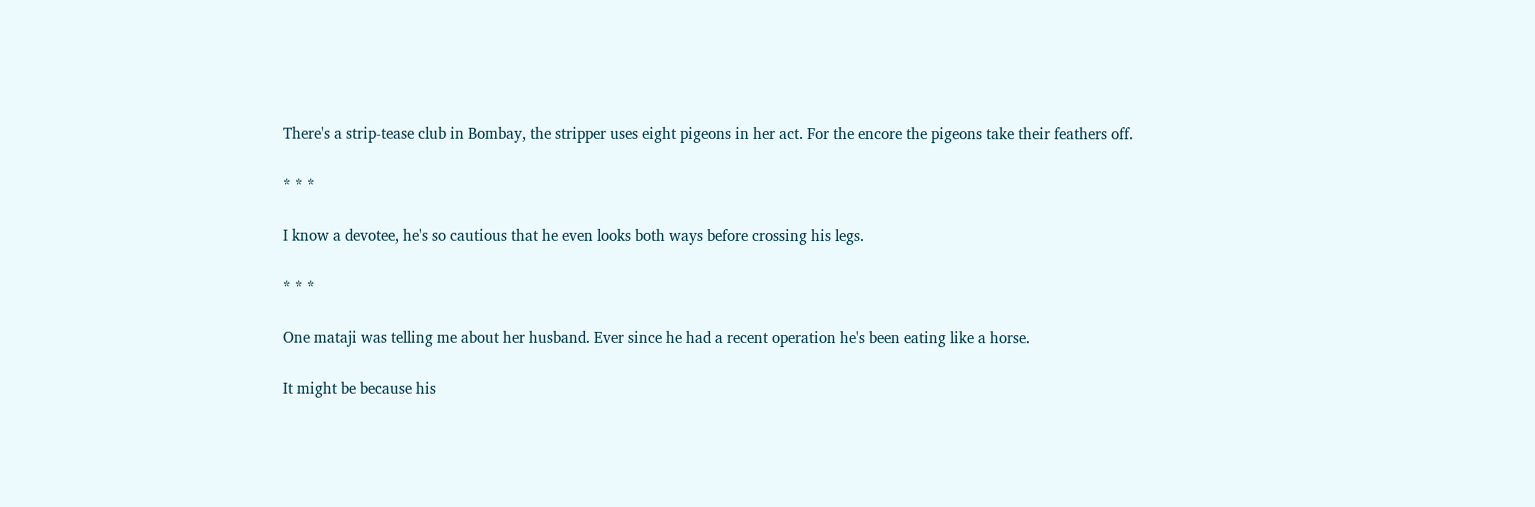There's a strip-tease club in Bombay, the stripper uses eight pigeons in her act. For the encore the pigeons take their feathers off.

* * *

I know a devotee, he's so cautious that he even looks both ways before crossing his legs.

* * *

One mataji was telling me about her husband. Ever since he had a recent operation he's been eating like a horse.

It might be because his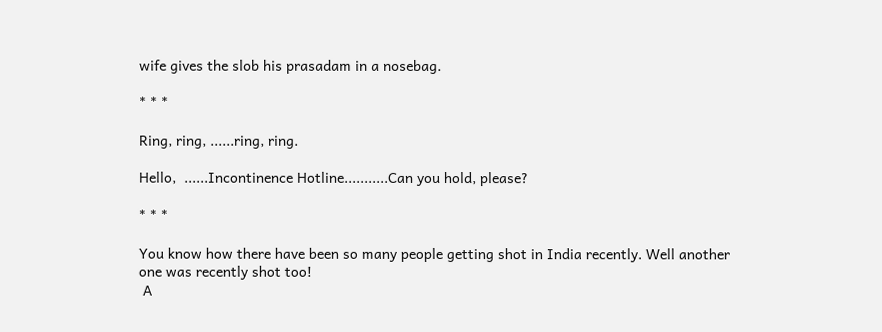wife gives the slob his prasadam in a nosebag.

* * *

Ring, ring, ......ring, ring.

Hello,  ......Incontinence Hotline...........Can you hold, please?

* * *

You know how there have been so many people getting shot in India recently. Well another one was recently shot too!
 A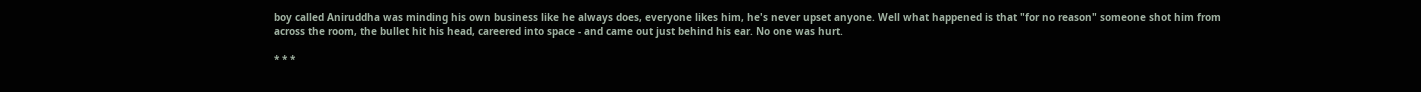boy called Aniruddha was minding his own business like he always does, everyone likes him, he's never upset anyone. Well what happened is that "for no reason" someone shot him from across the room, the bullet hit his head, careered into space - and came out just behind his ear. No one was hurt.

* * *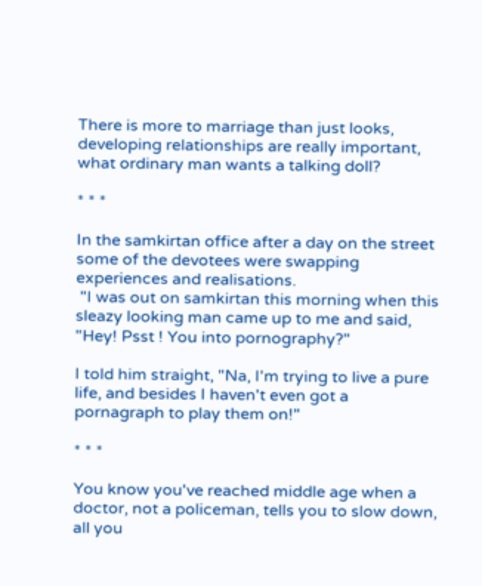There is more to marriage than just looks, developing relationships are really important, what ordinary man wants a talking doll?

* * *

In the samkirtan office after a day on the street some of the devotees were swapping experiences and realisations.
 "I was out on samkirtan this morning when this sleazy looking man came up to me and said, "Hey! Psst ! You into pornography?"

I told him straight, "Na, I'm trying to live a pure life, and besides I haven't even got a pornagraph to play them on!"

* * *

You know you've reached middle age when a doctor, not a policeman, tells you to slow down, all you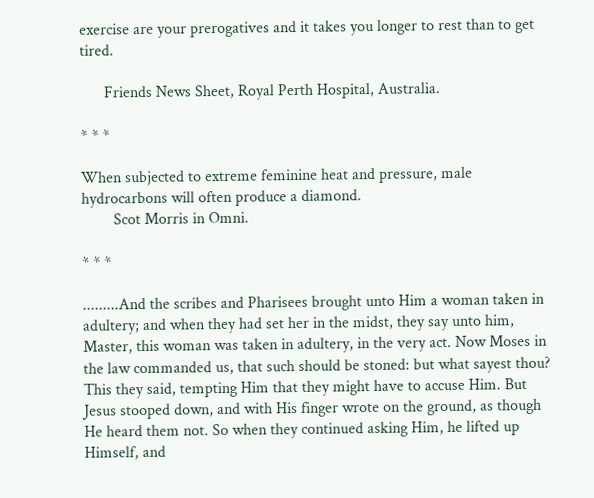exercise are your prerogatives and it takes you longer to rest than to get tired.

      Friends News Sheet, Royal Perth Hospital, Australia.

* * *

When subjected to extreme feminine heat and pressure, male hydrocarbons will often produce a diamond.
        Scot Morris in Omni.

* * *

.........And the scribes and Pharisees brought unto Him a woman taken in adultery; and when they had set her in the midst, they say unto him, Master, this woman was taken in adultery, in the very act. Now Moses in the law commanded us, that such should be stoned: but what sayest thou? This they said, tempting Him that they might have to accuse Him. But Jesus stooped down, and with His finger wrote on the ground, as though He heard them not. So when they continued asking Him, he lifted up Himself, and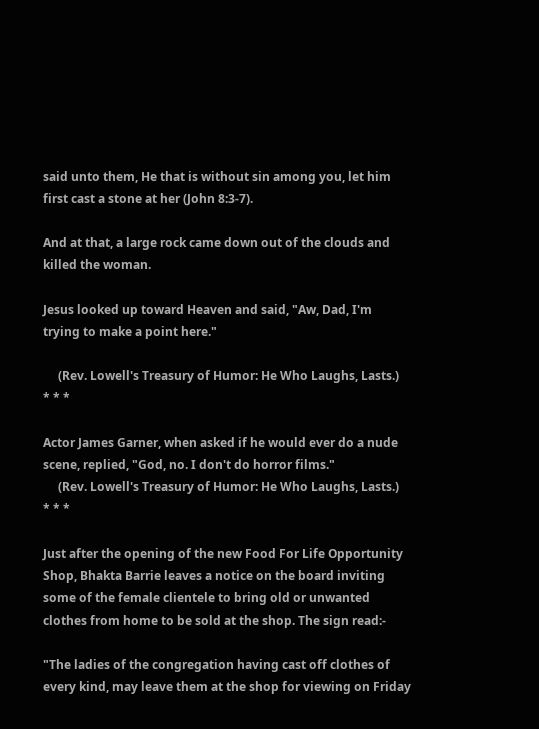said unto them, He that is without sin among you, let him first cast a stone at her (John 8:3-7).

And at that, a large rock came down out of the clouds and killed the woman.

Jesus looked up toward Heaven and said, "Aw, Dad, I'm trying to make a point here."

     (Rev. Lowell's Treasury of Humor: He Who Laughs, Lasts.)
* * *

Actor James Garner, when asked if he would ever do a nude scene, replied, "God, no. I don't do horror films."
     (Rev. Lowell's Treasury of Humor: He Who Laughs, Lasts.)
* * *

Just after the opening of the new Food For Life Opportunity Shop, Bhakta Barrie leaves a notice on the board inviting some of the female clientele to bring old or unwanted clothes from home to be sold at the shop. The sign read:-

"The ladies of the congregation having cast off clothes of every kind, may leave them at the shop for viewing on Friday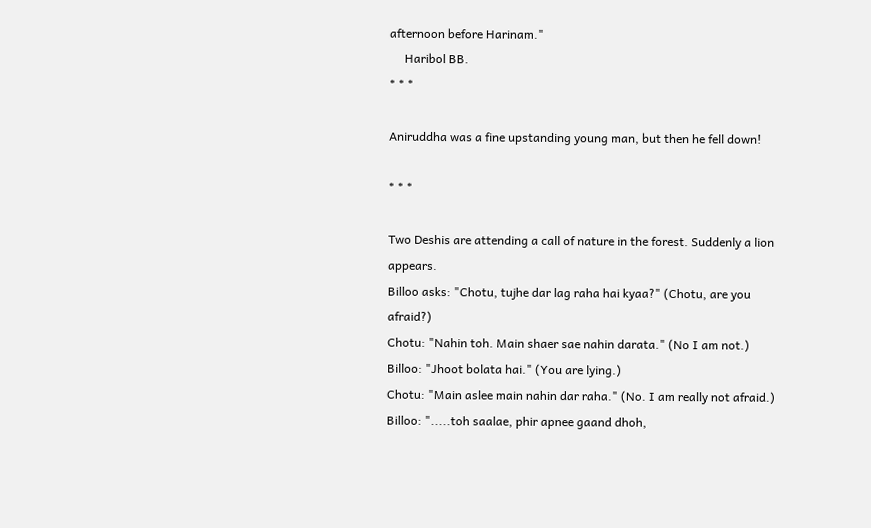afternoon before Harinam."
     Haribol BB.
* * *

Aniruddha was a fine upstanding young man, but then he fell down!

* * *

Two Deshis are attending a call of nature in the forest. Suddenly a lion appears.
Billoo asks: "Chotu, tujhe dar lag raha hai kyaa?" (Chotu, are you afraid?)
Chotu: "Nahin toh. Main shaer sae nahin darata." (No I am not.)
Billoo: "Jhoot bolata hai." (You are lying.)
Chotu: "Main aslee main nahin dar raha." (No. I am really not afraid.)
Billoo: ".....toh saalae, phir apnee gaand dhoh,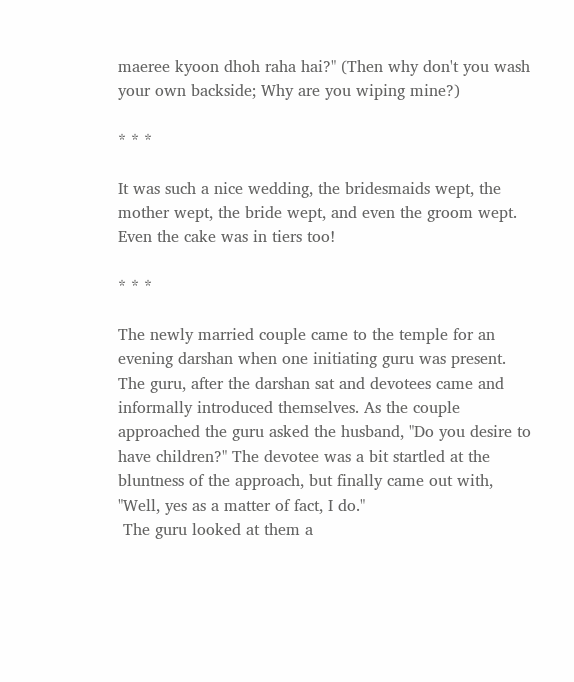maeree kyoon dhoh raha hai?" (Then why don't you wash your own backside; Why are you wiping mine?)

* * *

It was such a nice wedding, the bridesmaids wept, the mother wept, the bride wept, and even the groom wept. Even the cake was in tiers too!

* * *

The newly married couple came to the temple for an evening darshan when one initiating guru was present. The guru, after the darshan sat and devotees came and informally introduced themselves. As the couple approached the guru asked the husband, "Do you desire to have children?" The devotee was a bit startled at the bluntness of the approach, but finally came out with, "Well, yes as a matter of fact, I do."
 The guru looked at them a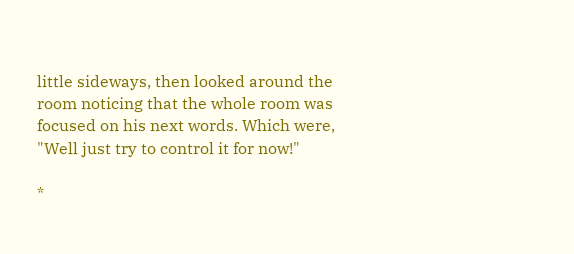little sideways, then looked around the room noticing that the whole room was focused on his next words. Which were, "Well just try to control it for now!"

*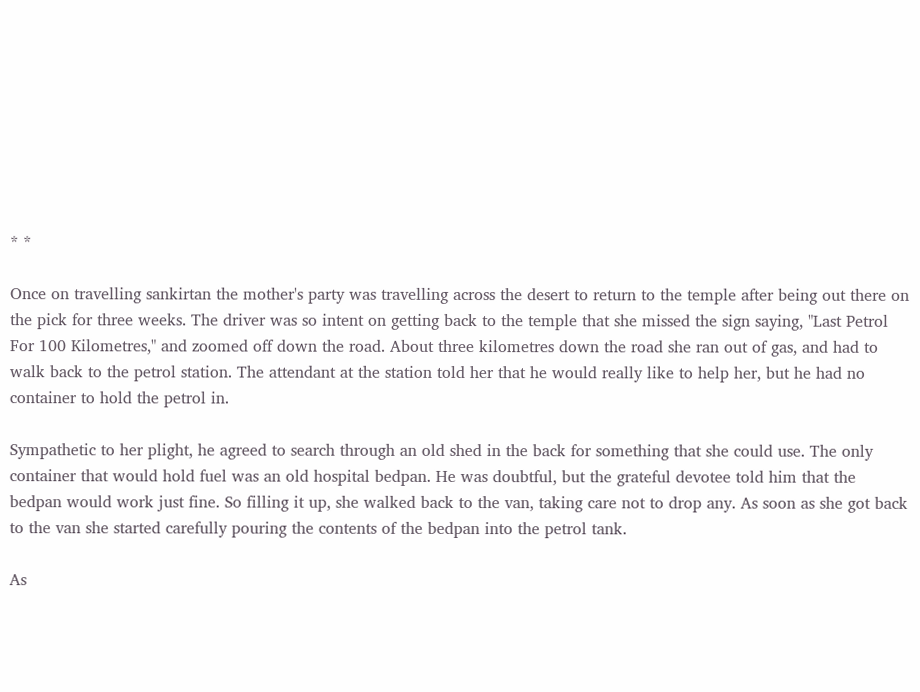* *

Once on travelling sankirtan the mother's party was travelling across the desert to return to the temple after being out there on the pick for three weeks. The driver was so intent on getting back to the temple that she missed the sign saying, "Last Petrol For 100 Kilometres," and zoomed off down the road. About three kilometres down the road she ran out of gas, and had to walk back to the petrol station. The attendant at the station told her that he would really like to help her, but he had no container to hold the petrol in.

Sympathetic to her plight, he agreed to search through an old shed in the back for something that she could use. The only container that would hold fuel was an old hospital bedpan. He was doubtful, but the grateful devotee told him that the bedpan would work just fine. So filling it up, she walked back to the van, taking care not to drop any. As soon as she got back to the van she started carefully pouring the contents of the bedpan into the petrol tank.

As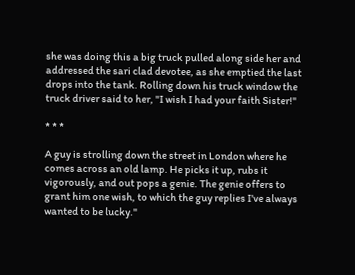she was doing this a big truck pulled along side her and addressed the sari clad devotee, as she emptied the last drops into the tank. Rolling down his truck window the truck driver said to her, "I wish I had your faith Sister!"

* * *

A guy is strolling down the street in London where he comes across an old lamp. He picks it up, rubs it vigorously, and out pops a genie. The genie offers to grant him one wish, to which the guy replies I've always wanted to be lucky."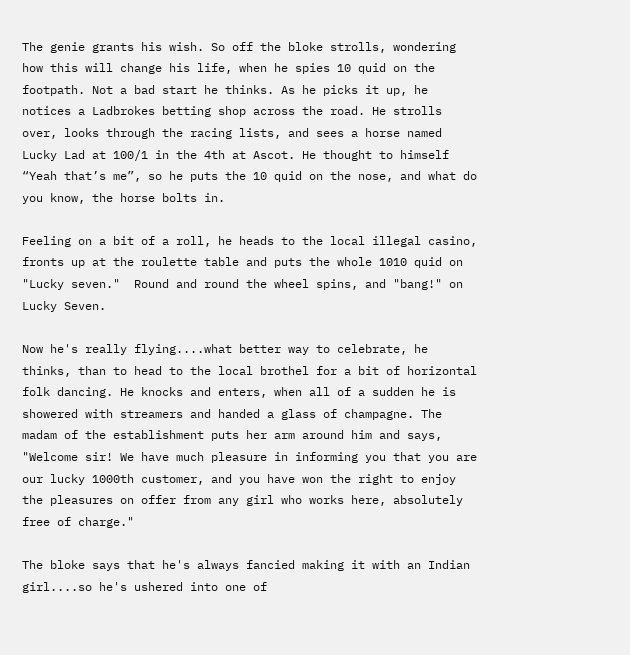The genie grants his wish. So off the bloke strolls, wondering how this will change his life, when he spies 10 quid on the footpath. Not a bad start he thinks. As he picks it up, he notices a Ladbrokes betting shop across the road. He strolls over, looks through the racing lists, and sees a horse named Lucky Lad at 100/1 in the 4th at Ascot. He thought to himself “Yeah that’s me”, so he puts the 10 quid on the nose, and what do you know, the horse bolts in.

Feeling on a bit of a roll, he heads to the local illegal casino, fronts up at the roulette table and puts the whole 1010 quid on "Lucky seven."  Round and round the wheel spins, and "bang!" on Lucky Seven.

Now he's really flying....what better way to celebrate, he thinks, than to head to the local brothel for a bit of horizontal folk dancing. He knocks and enters, when all of a sudden he is showered with streamers and handed a glass of champagne. The madam of the establishment puts her arm around him and says, "Welcome sir! We have much pleasure in informing you that you are our lucky 1000th customer, and you have won the right to enjoy the pleasures on offer from any girl who works here, absolutely free of charge."

The bloke says that he's always fancied making it with an Indian girl....so he's ushered into one of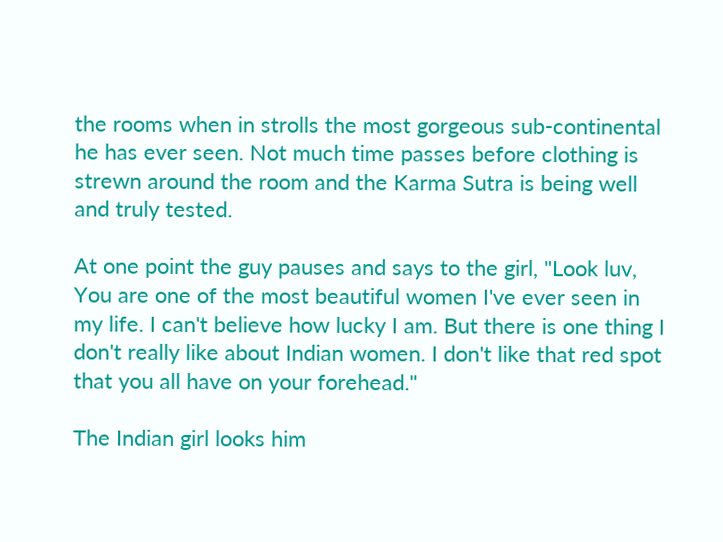the rooms when in strolls the most gorgeous sub-continental he has ever seen. Not much time passes before clothing is strewn around the room and the Karma Sutra is being well and truly tested.

At one point the guy pauses and says to the girl, "Look luv, You are one of the most beautiful women I've ever seen in my life. I can't believe how lucky I am. But there is one thing I don't really like about Indian women. I don't like that red spot that you all have on your forehead."

The Indian girl looks him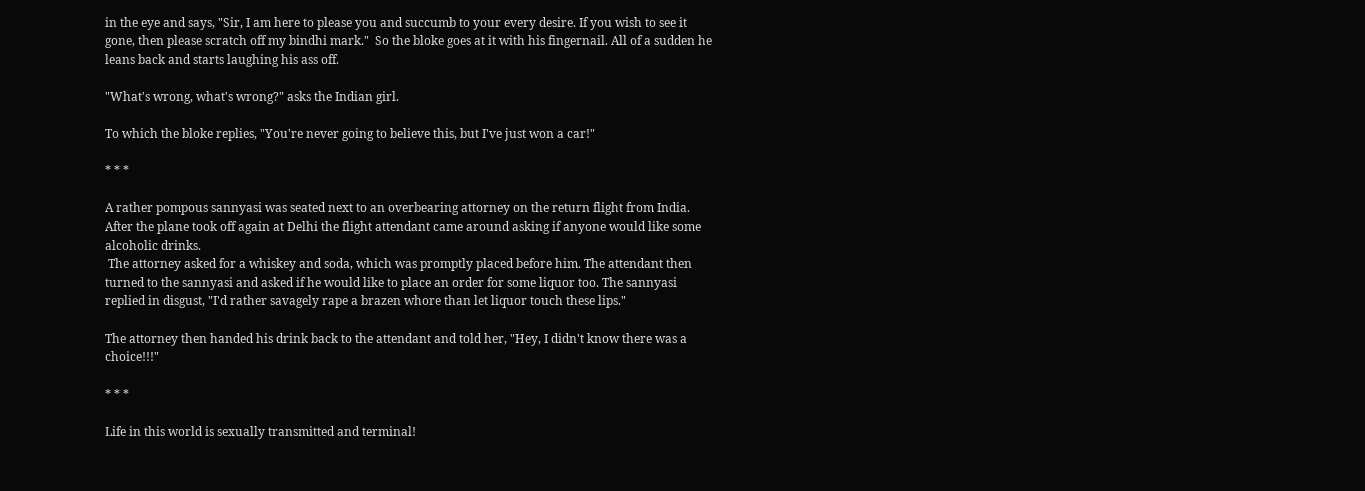in the eye and says, "Sir, I am here to please you and succumb to your every desire. If you wish to see it gone, then please scratch off my bindhi mark."  So the bloke goes at it with his fingernail. All of a sudden he leans back and starts laughing his ass off.

"What's wrong, what's wrong?" asks the Indian girl.

To which the bloke replies, "You're never going to believe this, but I've just won a car!"

* * *

A rather pompous sannyasi was seated next to an overbearing attorney on the return flight from India. After the plane took off again at Delhi the flight attendant came around asking if anyone would like some alcoholic drinks.
 The attorney asked for a whiskey and soda, which was promptly placed before him. The attendant then turned to the sannyasi and asked if he would like to place an order for some liquor too. The sannyasi replied in disgust, "I'd rather savagely rape a brazen whore than let liquor touch these lips."

The attorney then handed his drink back to the attendant and told her, "Hey, I didn't know there was a choice!!!"

* * *

Life in this world is sexually transmitted and terminal!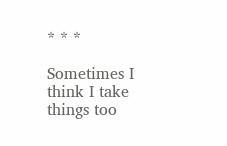* * *

Sometimes I think I take things too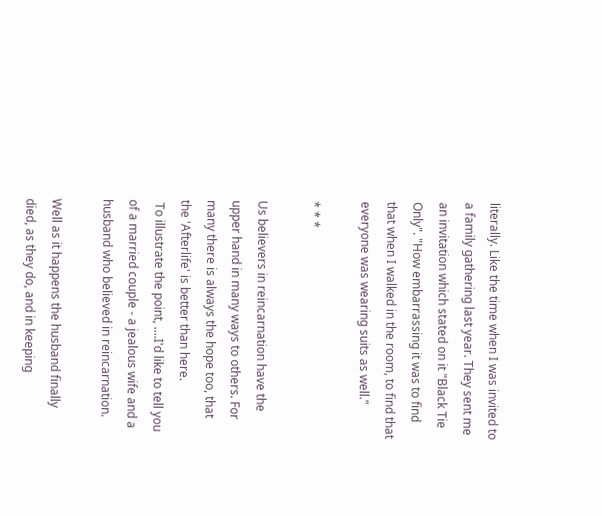literally. Like the time when I was invited to a family gathering last year. They sent me an invitation which stated on it "Black Tie Only". "How embarrassing it was to find that when I walked in the room, to find that everyone was wearing suits as well."

* * *

Us believers in reincarnation have the upper hand in many ways to others. For many there is always the hope too, that the 'Afterlife' is better than here.
 To illustrate the point, ....I'd like to tell you of a married couple - a jealous wife and a husband who believed in reincarnation.

Well as it happens the husband finally died, as they do, and in keeping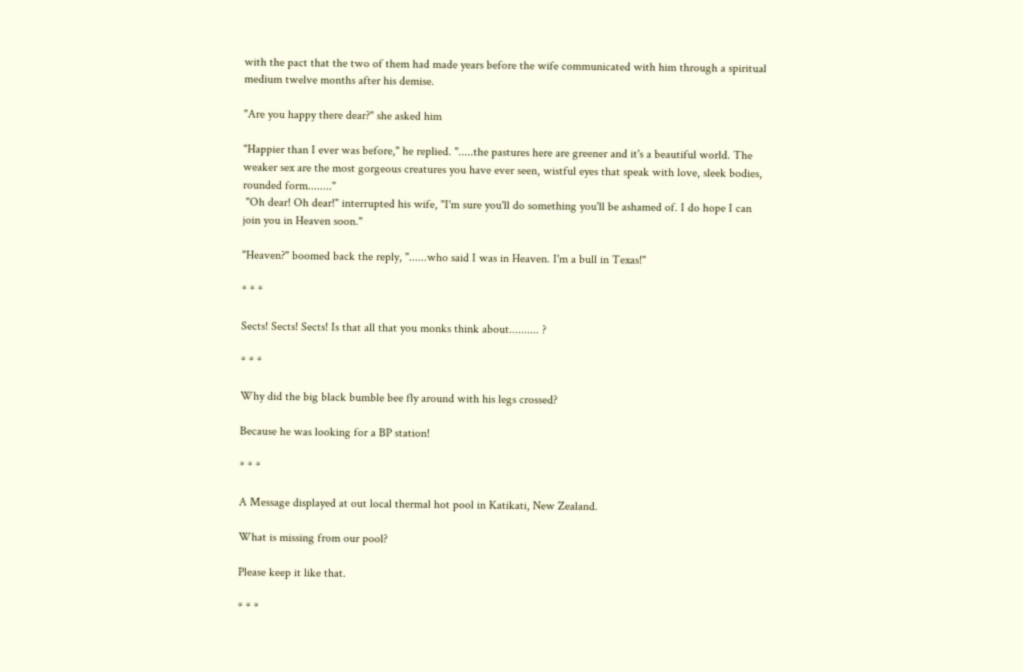with the pact that the two of them had made years before the wife communicated with him through a spiritual medium twelve months after his demise.

"Are you happy there dear?" she asked him

"Happier than I ever was before," he replied. ".....the pastures here are greener and it's a beautiful world. The weaker sex are the most gorgeous creatures you have ever seen, wistful eyes that speak with love, sleek bodies, rounded form........"
 "Oh dear! Oh dear!" interrupted his wife, "I'm sure you'll do something you'll be ashamed of. I do hope I can join you in Heaven soon."

"Heaven?" boomed back the reply, "......who said I was in Heaven. I'm a bull in Texas!"

* * *

Sects! Sects! Sects! Is that all that you monks think about.......... ?

* * *

Why did the big black bumble bee fly around with his legs crossed?

Because he was looking for a BP station!

* * *

A Message displayed at out local thermal hot pool in Katikati, New Zealand.

What is missing from our pool?

Please keep it like that.

* * *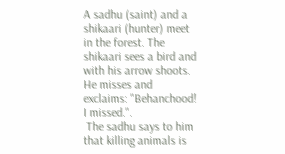A sadhu (saint) and a shikaari (hunter) meet in the forest. The shikaari sees a bird and with his arrow shoots. He misses and exclaims: "Behanchood! I missed.".
 The sadhu says to him that killing animals is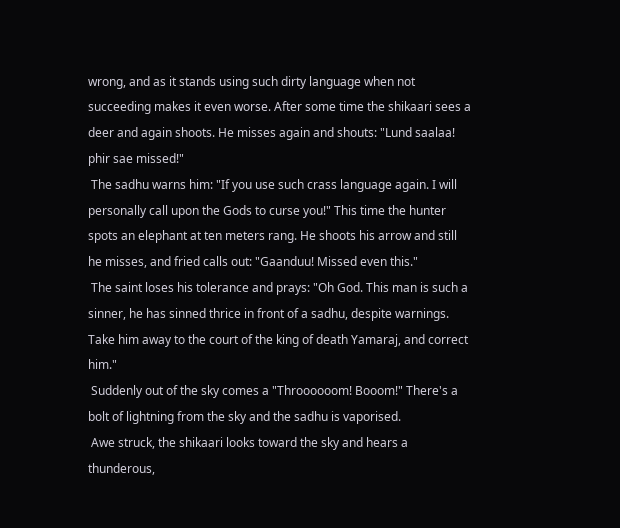wrong, and as it stands using such dirty language when not succeeding makes it even worse. After some time the shikaari sees a deer and again shoots. He misses again and shouts: "Lund saalaa! phir sae missed!"
 The sadhu warns him: "If you use such crass language again. I will personally call upon the Gods to curse you!" This time the hunter spots an elephant at ten meters rang. He shoots his arrow and still he misses, and fried calls out: "Gaanduu! Missed even this."
 The saint loses his tolerance and prays: "Oh God. This man is such a sinner, he has sinned thrice in front of a sadhu, despite warnings. Take him away to the court of the king of death Yamaraj, and correct him."
 Suddenly out of the sky comes a "Throooooom! Booom!" There's a bolt of lightning from the sky and the sadhu is vaporised.
 Awe struck, the shikaari looks toward the sky and hears a thunderous,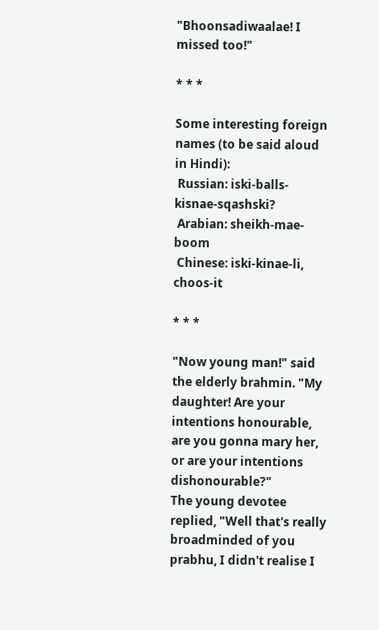"Bhoonsadiwaalae! I missed too!"

* * *

Some interesting foreign names (to be said aloud in Hindi):
 Russian: iski-balls-kisnae-sqashski?
 Arabian: sheikh-mae-boom
 Chinese: iski-kinae-li, choos-it

* * *

"Now young man!" said the elderly brahmin. "My daughter! Are your intentions honourable, are you gonna mary her, or are your intentions dishonourable?"
The young devotee replied, "Well that's really broadminded of you prabhu, I didn't realise I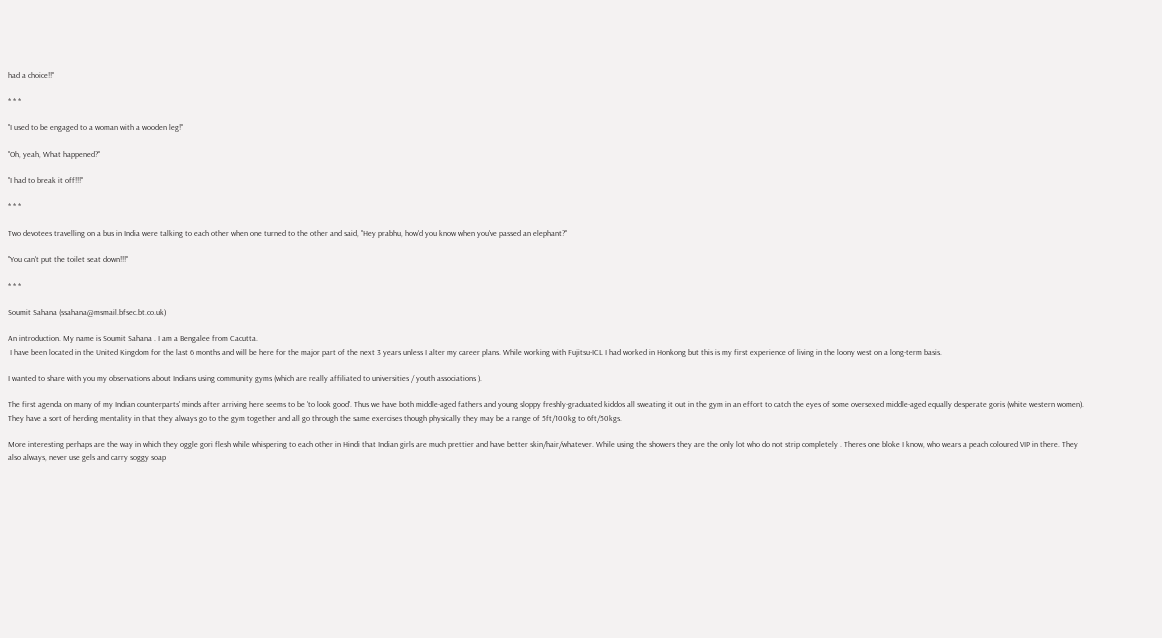had a choice!!"

* * *

"I used to be engaged to a woman with a wooden leg!"

"Oh, yeah, What happened?"

"I had to break it off!!!"

* * *

Two devotees travelling on a bus in India were talking to each other when one turned to the other and said, "Hey prabhu, how'd you know when you've passed an elephant?"

"You can't put the toilet seat down!!!"

* * *

Soumit Sahana (ssahana@msmail.bfsec.bt.co.uk)

An introduction. My name is Soumit Sahana . I am a Bengalee from Cacutta.
 I have been located in the United Kingdom for the last 6 months and will be here for the major part of the next 3 years unless I alter my career plans. While working with Fujitsu-ICL I had worked in Honkong but this is my first experience of living in the loony west on a long-term basis.

I wanted to share with you my observations about Indians using community gyms (which are really affiliated to universities / youth associations ).

The first agenda on many of my Indian counterparts' minds after arriving here seems to be 'to look good'. Thus we have both middle-aged fathers and young sloppy freshly-graduated kiddos all sweating it out in the gym in an effort to catch the eyes of some oversexed middle-aged equally desperate goris (white western women). They have a sort of herding mentality in that they always go to the gym together and all go through the same exercises though physically they may be a range of 5ft/100kg to 6ft/50kgs.

More interesting perhaps are the way in which they oggle gori flesh while whispering to each other in Hindi that Indian girls are much prettier and have better skin/hair/whatever. While using the showers they are the only lot who do not strip completely . Theres one bloke I know, who wears a peach coloured VIP in there. They also always, never use gels and carry soggy soap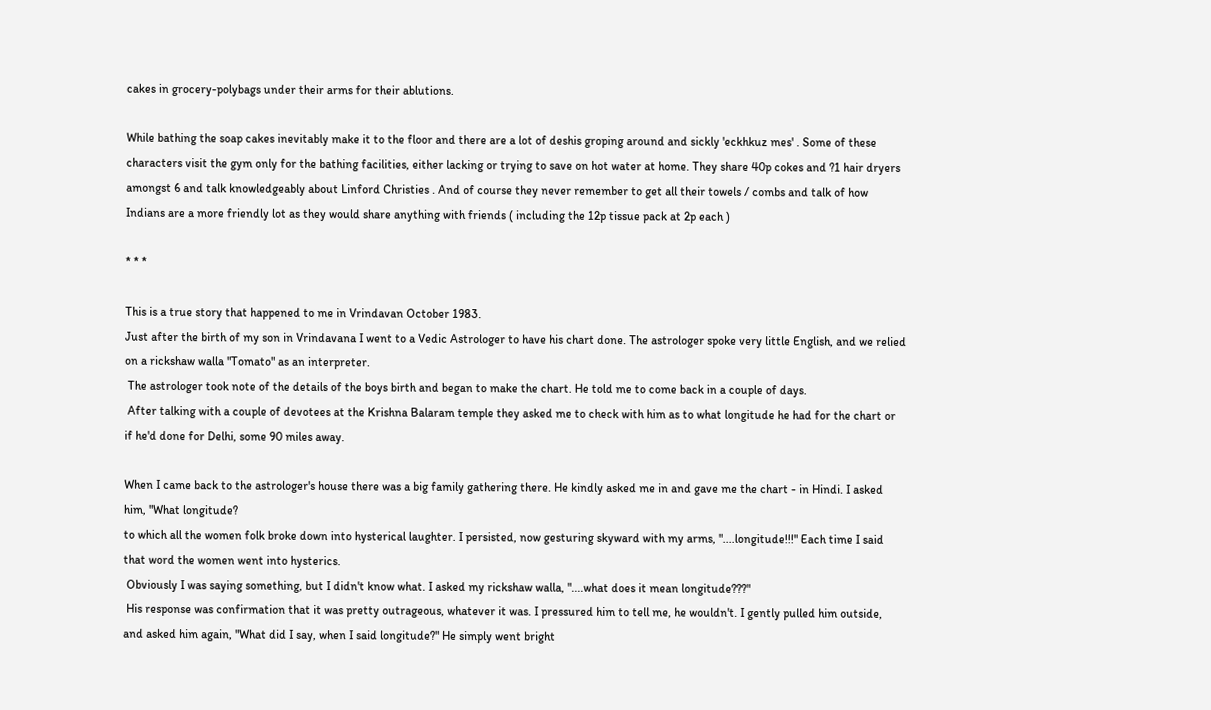cakes in grocery-polybags under their arms for their ablutions.

While bathing the soap cakes inevitably make it to the floor and there are a lot of deshis groping around and sickly 'eckhkuz mes' . Some of these characters visit the gym only for the bathing facilities, either lacking or trying to save on hot water at home. They share 40p cokes and ?1 hair dryers amongst 6 and talk knowledgeably about Linford Christies . And of course they never remember to get all their towels / combs and talk of how Indians are a more friendly lot as they would share anything with friends ( including the 12p tissue pack at 2p each )

* * *

This is a true story that happened to me in Vrindavan October 1983.
Just after the birth of my son in Vrindavana I went to a Vedic Astrologer to have his chart done. The astrologer spoke very little English, and we relied on a rickshaw walla "Tomato" as an interpreter.
 The astrologer took note of the details of the boys birth and began to make the chart. He told me to come back in a couple of days.
 After talking with a couple of devotees at the Krishna Balaram temple they asked me to check with him as to what longitude he had for the chart or if he'd done for Delhi, some 90 miles away.

When I came back to the astrologer's house there was a big family gathering there. He kindly asked me in and gave me the chart - in Hindi. I asked him, "What longitude?
to which all the women folk broke down into hysterical laughter. I persisted, now gesturing skyward with my arms, "....longitude!!!" Each time I said that word the women went into hysterics.
 Obviously I was saying something, but I didn't know what. I asked my rickshaw walla, "....what does it mean longitude???"
 His response was confirmation that it was pretty outrageous, whatever it was. I pressured him to tell me, he wouldn't. I gently pulled him outside, and asked him again, "What did I say, when I said longitude?" He simply went bright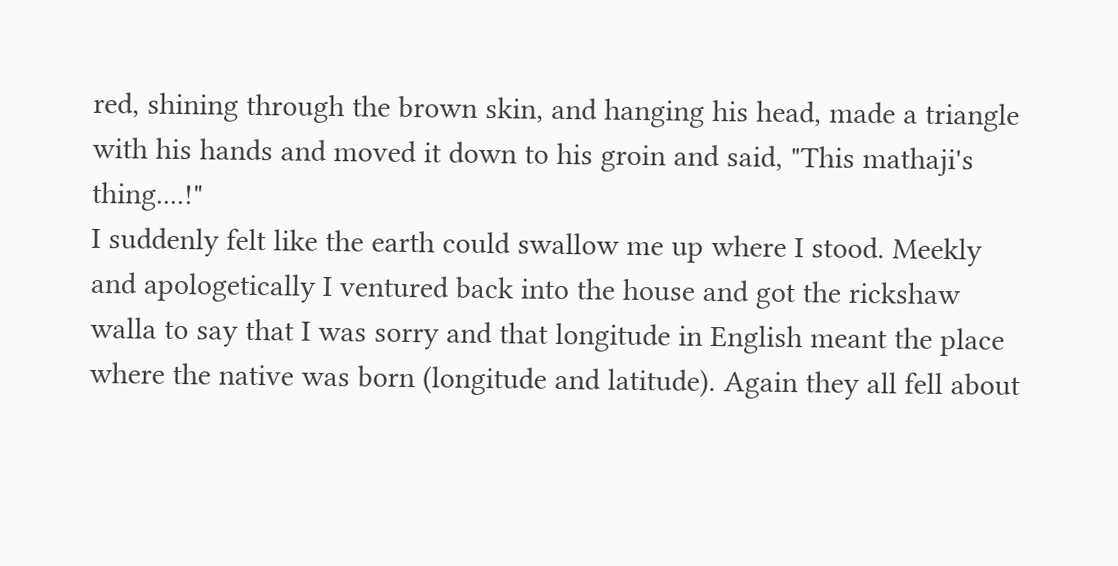red, shining through the brown skin, and hanging his head, made a triangle with his hands and moved it down to his groin and said, "This mathaji's thing....!"
I suddenly felt like the earth could swallow me up where I stood. Meekly and apologetically I ventured back into the house and got the rickshaw walla to say that I was sorry and that longitude in English meant the place where the native was born (longitude and latitude). Again they all fell about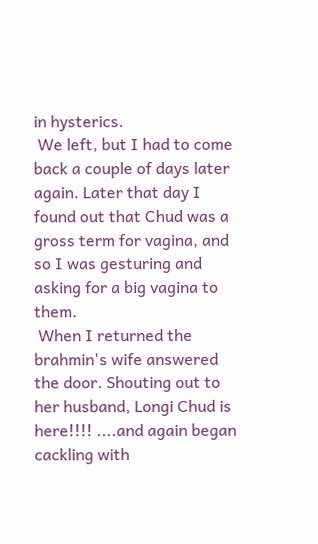in hysterics.
 We left, but I had to come back a couple of days later again. Later that day I found out that Chud was a gross term for vagina, and so I was gesturing and asking for a big vagina to them.
 When I returned the brahmin's wife answered the door. Shouting out to her husband, Longi Chud is here!!!! ....and again began cackling with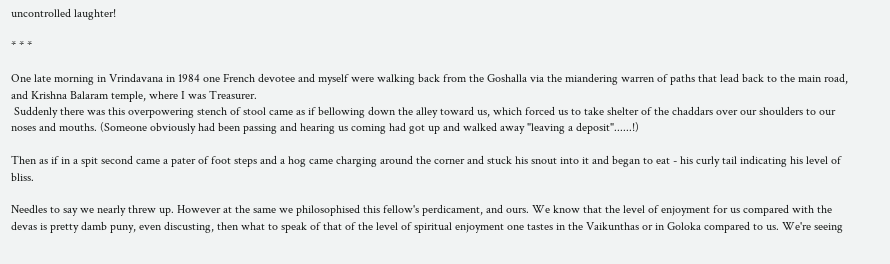uncontrolled laughter!

* * *

One late morning in Vrindavana in 1984 one French devotee and myself were walking back from the Goshalla via the miandering warren of paths that lead back to the main road, and Krishna Balaram temple, where I was Treasurer.
 Suddenly there was this overpowering stench of stool came as if bellowing down the alley toward us, which forced us to take shelter of the chaddars over our shoulders to our noses and mouths. (Someone obviously had been passing and hearing us coming had got up and walked away "leaving a deposit"......!)

Then as if in a spit second came a pater of foot steps and a hog came charging around the corner and stuck his snout into it and began to eat - his curly tail indicating his level of bliss.

Needles to say we nearly threw up. However at the same we philosophised this fellow's perdicament, and ours. We know that the level of enjoyment for us compared with the devas is pretty damb puny, even discusting, then what to speak of that of the level of spiritual enjoyment one tastes in the Vaikunthas or in Goloka compared to us. We're seeing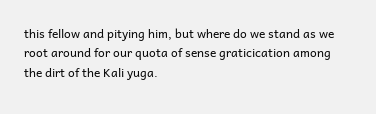this fellow and pitying him, but where do we stand as we root around for our quota of sense graticication among the dirt of the Kali yuga.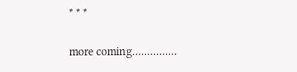* * *

more coming...............